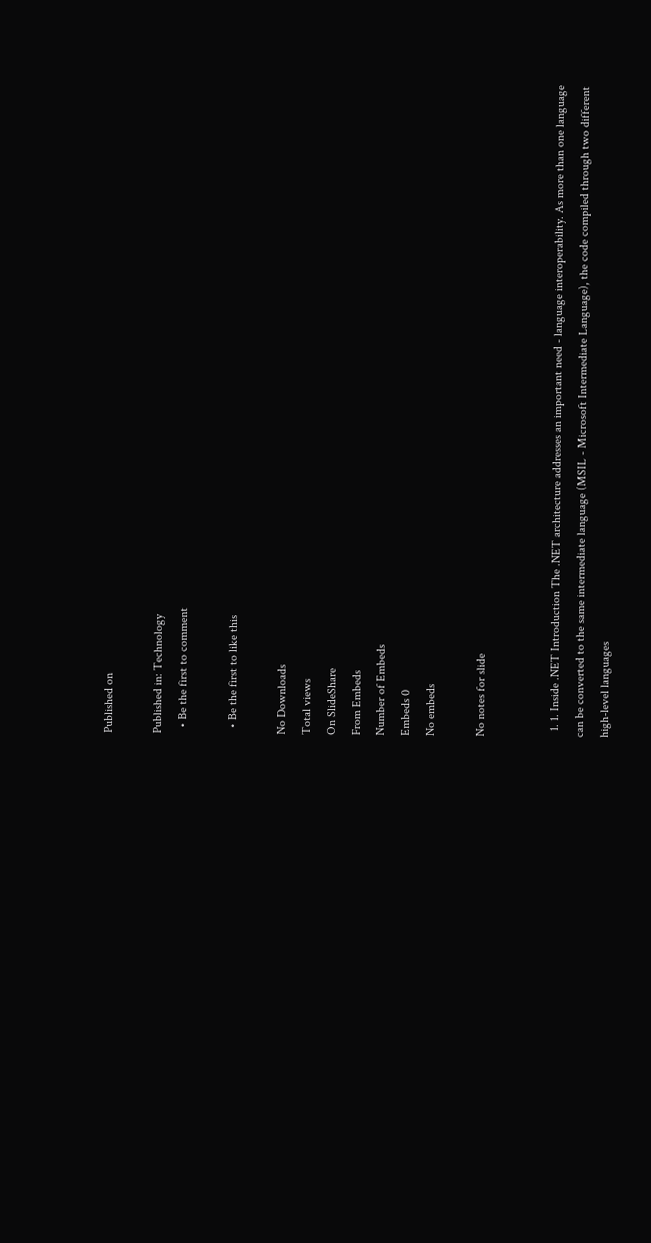Published on

Published in: Technology
  • Be the first to comment

  • Be the first to like this

No Downloads
Total views
On SlideShare
From Embeds
Number of Embeds
Embeds 0
No embeds

No notes for slide


  1. 1. Inside .NET Introduction The .NET architecture addresses an important need - language interoperability. As more than one language can be converted to the same intermediate language (MSIL - Microsoft Intermediate Language), the code compiled through two different high-level languages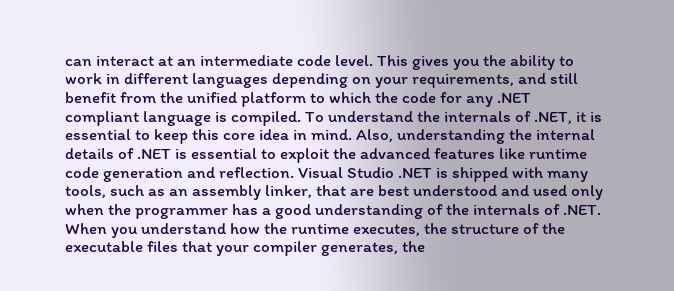can interact at an intermediate code level. This gives you the ability to work in different languages depending on your requirements, and still benefit from the unified platform to which the code for any .NET compliant language is compiled. To understand the internals of .NET, it is essential to keep this core idea in mind. Also, understanding the internal details of .NET is essential to exploit the advanced features like runtime code generation and reflection. Visual Studio .NET is shipped with many tools, such as an assembly linker, that are best understood and used only when the programmer has a good understanding of the internals of .NET. When you understand how the runtime executes, the structure of the executable files that your compiler generates, the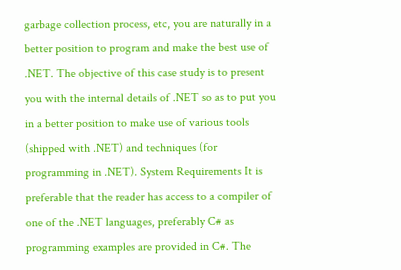garbage collection process, etc, you are naturally in a better position to program and make the best use of .NET. The objective of this case study is to present you with the internal details of .NET so as to put you in a better position to make use of various tools (shipped with .NET) and techniques (for programming in .NET). System Requirements It is preferable that the reader has access to a compiler of one of the .NET languages, preferably C# as programming examples are provided in C#. The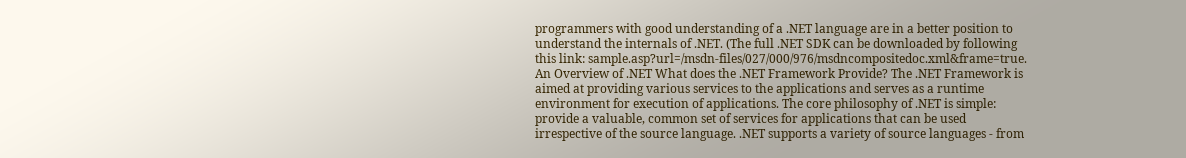programmers with good understanding of a .NET language are in a better position to understand the internals of .NET. (The full .NET SDK can be downloaded by following this link: sample.asp?url=/msdn-files/027/000/976/msdncompositedoc.xml&frame=true. An Overview of .NET What does the .NET Framework Provide? The .NET Framework is aimed at providing various services to the applications and serves as a runtime environment for execution of applications. The core philosophy of .NET is simple: provide a valuable, common set of services for applications that can be used irrespective of the source language. .NET supports a variety of source languages - from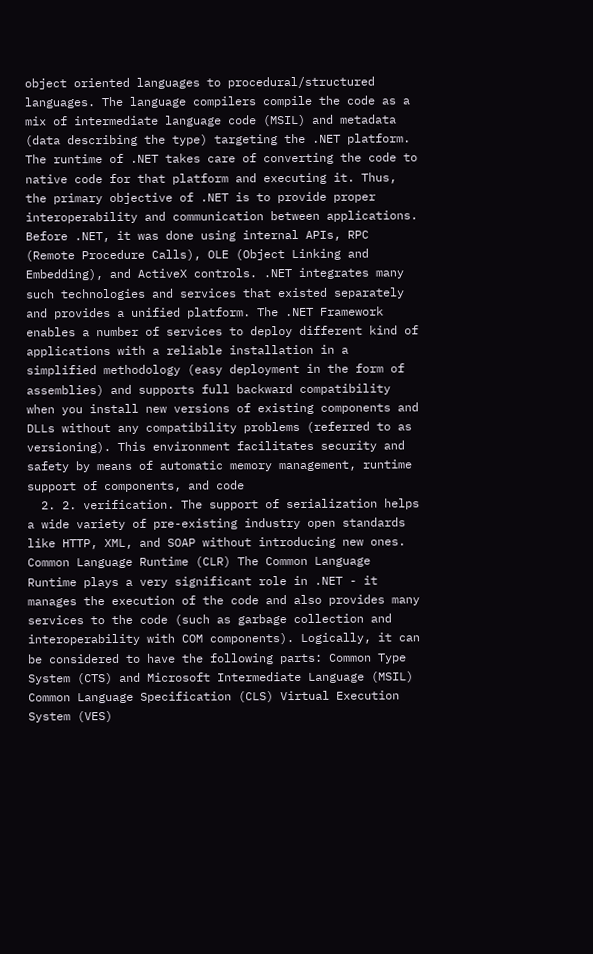object oriented languages to procedural/structured languages. The language compilers compile the code as a mix of intermediate language code (MSIL) and metadata (data describing the type) targeting the .NET platform. The runtime of .NET takes care of converting the code to native code for that platform and executing it. Thus, the primary objective of .NET is to provide proper interoperability and communication between applications. Before .NET, it was done using internal APIs, RPC (Remote Procedure Calls), OLE (Object Linking and Embedding), and ActiveX controls. .NET integrates many such technologies and services that existed separately and provides a unified platform. The .NET Framework enables a number of services to deploy different kind of applications with a reliable installation in a simplified methodology (easy deployment in the form of assemblies) and supports full backward compatibility when you install new versions of existing components and DLLs without any compatibility problems (referred to as versioning). This environment facilitates security and safety by means of automatic memory management, runtime support of components, and code
  2. 2. verification. The support of serialization helps a wide variety of pre-existing industry open standards like HTTP, XML, and SOAP without introducing new ones. Common Language Runtime (CLR) The Common Language Runtime plays a very significant role in .NET - it manages the execution of the code and also provides many services to the code (such as garbage collection and interoperability with COM components). Logically, it can be considered to have the following parts: Common Type System (CTS) and Microsoft Intermediate Language (MSIL) Common Language Specification (CLS) Virtual Execution System (VES)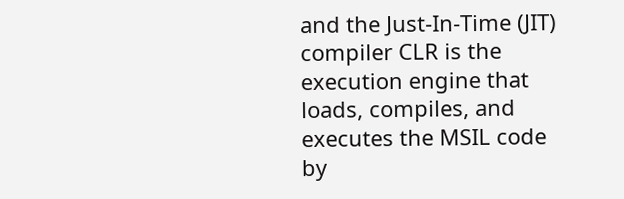and the Just-In-Time (JIT) compiler CLR is the execution engine that loads, compiles, and executes the MSIL code by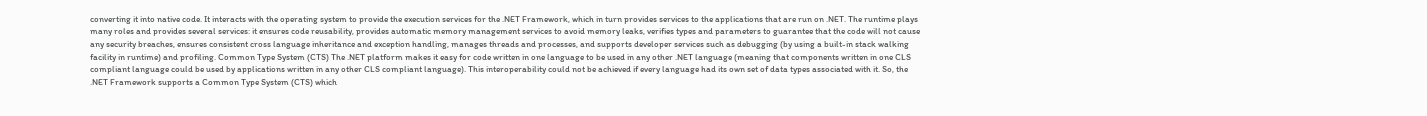converting it into native code. It interacts with the operating system to provide the execution services for the .NET Framework, which in turn provides services to the applications that are run on .NET. The runtime plays many roles and provides several services: it ensures code reusability, provides automatic memory management services to avoid memory leaks, verifies types and parameters to guarantee that the code will not cause any security breaches, ensures consistent cross language inheritance and exception handling, manages threads and processes, and supports developer services such as debugging (by using a built-in stack walking facility in runtime) and profiling. Common Type System (CTS) The .NET platform makes it easy for code written in one language to be used in any other .NET language (meaning that components written in one CLS compliant language could be used by applications written in any other CLS compliant language). This interoperability could not be achieved if every language had its own set of data types associated with it. So, the .NET Framework supports a Common Type System (CTS) which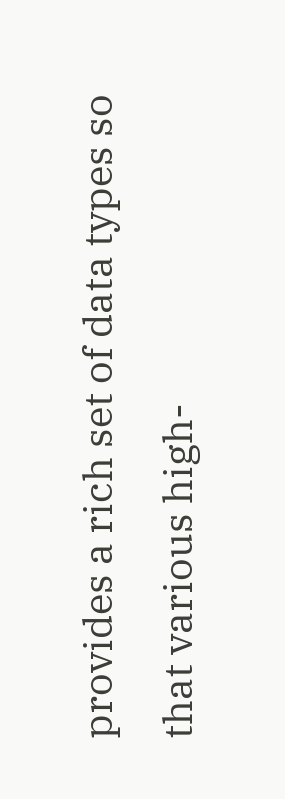provides a rich set of data types so that various high-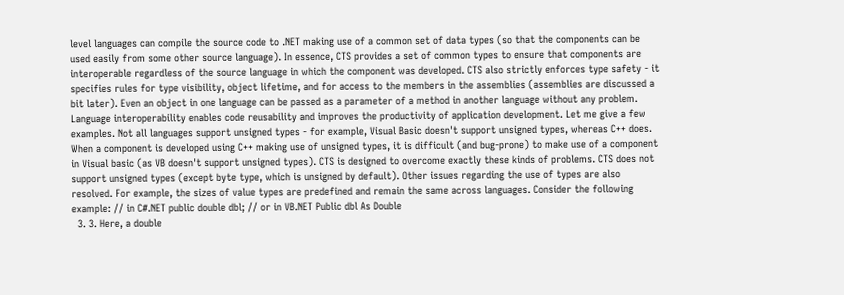level languages can compile the source code to .NET making use of a common set of data types (so that the components can be used easily from some other source language). In essence, CTS provides a set of common types to ensure that components are interoperable regardless of the source language in which the component was developed. CTS also strictly enforces type safety - it specifies rules for type visibility, object lifetime, and for access to the members in the assemblies (assemblies are discussed a bit later). Even an object in one language can be passed as a parameter of a method in another language without any problem. Language interoperability enables code reusability and improves the productivity of application development. Let me give a few examples. Not all languages support unsigned types - for example, Visual Basic doesn't support unsigned types, whereas C++ does. When a component is developed using C++ making use of unsigned types, it is difficult (and bug-prone) to make use of a component in Visual basic (as VB doesn't support unsigned types). CTS is designed to overcome exactly these kinds of problems. CTS does not support unsigned types (except byte type, which is unsigned by default). Other issues regarding the use of types are also resolved. For example, the sizes of value types are predefined and remain the same across languages. Consider the following example: // in C#.NET public double dbl; // or in VB.NET Public dbl As Double
  3. 3. Here, a double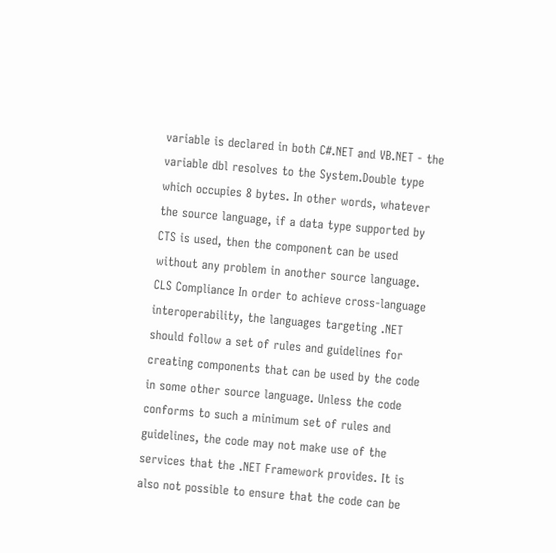variable is declared in both C#.NET and VB.NET - the variable dbl resolves to the System.Double type which occupies 8 bytes. In other words, whatever the source language, if a data type supported by CTS is used, then the component can be used without any problem in another source language. CLS Compliance In order to achieve cross-language interoperability, the languages targeting .NET should follow a set of rules and guidelines for creating components that can be used by the code in some other source language. Unless the code conforms to such a minimum set of rules and guidelines, the code may not make use of the services that the .NET Framework provides. It is also not possible to ensure that the code can be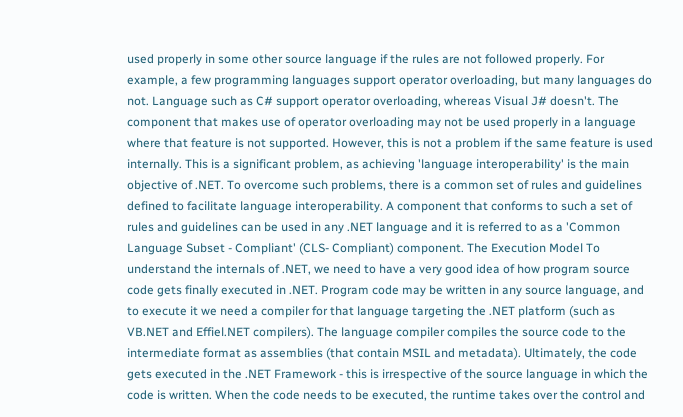used properly in some other source language if the rules are not followed properly. For example, a few programming languages support operator overloading, but many languages do not. Language such as C# support operator overloading, whereas Visual J# doesn't. The component that makes use of operator overloading may not be used properly in a language where that feature is not supported. However, this is not a problem if the same feature is used internally. This is a significant problem, as achieving 'language interoperability' is the main objective of .NET. To overcome such problems, there is a common set of rules and guidelines defined to facilitate language interoperability. A component that conforms to such a set of rules and guidelines can be used in any .NET language and it is referred to as a 'Common Language Subset - Compliant' (CLS- Compliant) component. The Execution Model To understand the internals of .NET, we need to have a very good idea of how program source code gets finally executed in .NET. Program code may be written in any source language, and to execute it we need a compiler for that language targeting the .NET platform (such as VB.NET and Effiel.NET compilers). The language compiler compiles the source code to the intermediate format as assemblies (that contain MSIL and metadata). Ultimately, the code gets executed in the .NET Framework - this is irrespective of the source language in which the code is written. When the code needs to be executed, the runtime takes over the control and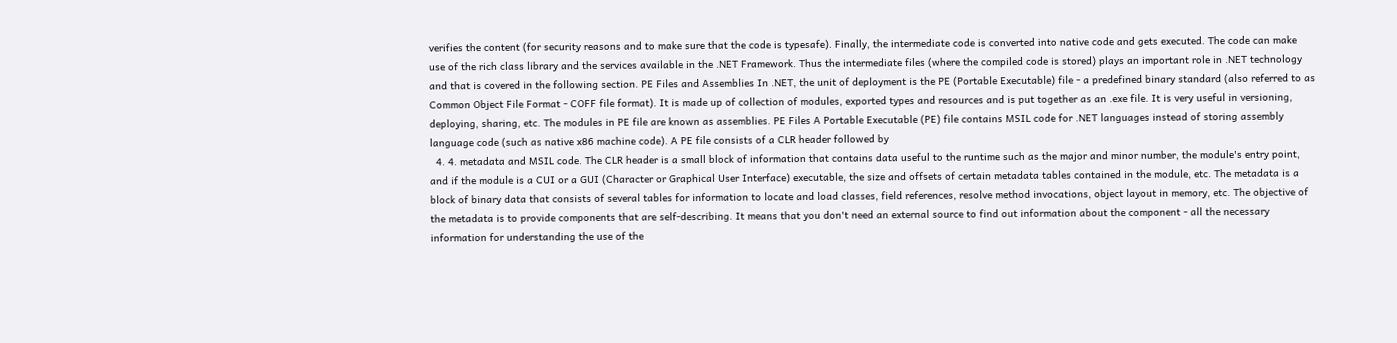verifies the content (for security reasons and to make sure that the code is typesafe). Finally, the intermediate code is converted into native code and gets executed. The code can make use of the rich class library and the services available in the .NET Framework. Thus the intermediate files (where the compiled code is stored) plays an important role in .NET technology and that is covered in the following section. PE Files and Assemblies In .NET, the unit of deployment is the PE (Portable Executable) file - a predefined binary standard (also referred to as Common Object File Format - COFF file format). It is made up of collection of modules, exported types and resources and is put together as an .exe file. It is very useful in versioning, deploying, sharing, etc. The modules in PE file are known as assemblies. PE Files A Portable Executable (PE) file contains MSIL code for .NET languages instead of storing assembly language code (such as native x86 machine code). A PE file consists of a CLR header followed by
  4. 4. metadata and MSIL code. The CLR header is a small block of information that contains data useful to the runtime such as the major and minor number, the module's entry point, and if the module is a CUI or a GUI (Character or Graphical User Interface) executable, the size and offsets of certain metadata tables contained in the module, etc. The metadata is a block of binary data that consists of several tables for information to locate and load classes, field references, resolve method invocations, object layout in memory, etc. The objective of the metadata is to provide components that are self-describing. It means that you don't need an external source to find out information about the component - all the necessary information for understanding the use of the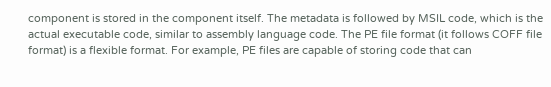component is stored in the component itself. The metadata is followed by MSIL code, which is the actual executable code, similar to assembly language code. The PE file format (it follows COFF file format) is a flexible format. For example, PE files are capable of storing code that can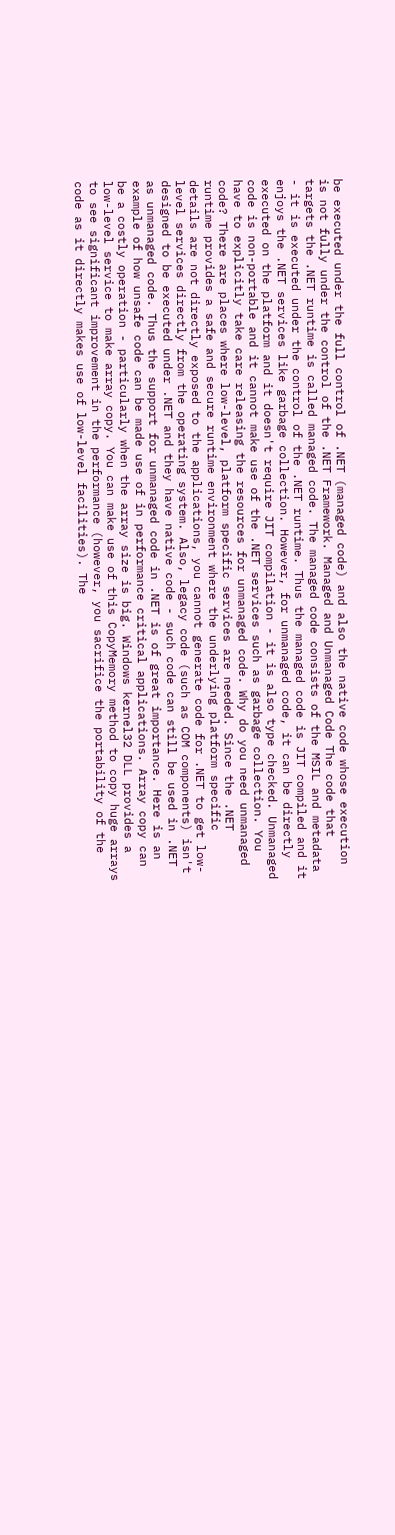be executed under the full control of .NET (managed code) and also the native code whose execution is not fully under the control of the .NET Framework. Managed and Unmanaged Code The code that targets the .NET runtime is called managed code. The managed code consists of the MSIL and metadata - it is executed under the control of the .NET runtime. Thus the managed code is JIT compiled and it enjoys the .NET services like garbage collection. However, for unmanaged code, it can be directly executed on the platform and it doesn't require JIT compilation - it is also type checked. Unmanaged code is non-portable and it cannot make use of the .NET services such as garbage collection. You have to explicitly take care releasing the resources for unmanaged code. Why do you need unmanaged code? There are places where low-level, platform specific services are needed. Since the .NET runtime provides a safe and secure runtime environment where the underlying platform specific details are not directly exposed to the applications, you cannot generate code for .NET to get low-level services directly from the operating system. Also, legacy code (such as COM components) isn't designed to be executed under .NET and they have native code - such code can still be used in .NET as unmanaged code. Thus the support for unmanaged code in .NET is of great importance. Here is an example of how unsafe code can be made use of in performance critical applications. Array copy can be a costly operation - particularly when the array size is big. Windows kernel32 DLL provides a low-level service to make array copy. You can make use of this CopyMemory method to copy huge arrays to see significant improvement in the performance (however, you sacrifice the portability of the code as it directly makes use of low-level facilities). The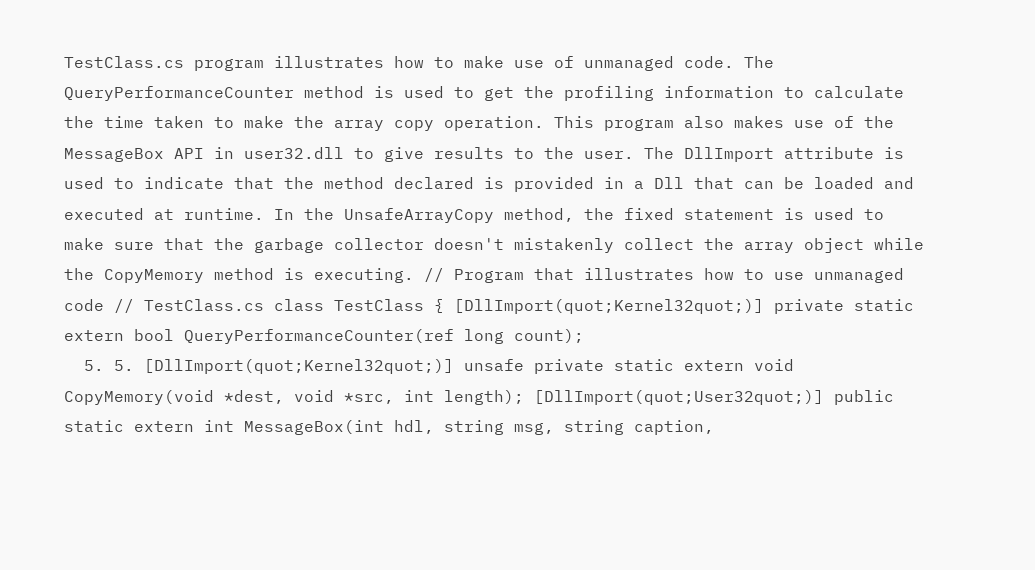TestClass.cs program illustrates how to make use of unmanaged code. The QueryPerformanceCounter method is used to get the profiling information to calculate the time taken to make the array copy operation. This program also makes use of the MessageBox API in user32.dll to give results to the user. The DllImport attribute is used to indicate that the method declared is provided in a Dll that can be loaded and executed at runtime. In the UnsafeArrayCopy method, the fixed statement is used to make sure that the garbage collector doesn't mistakenly collect the array object while the CopyMemory method is executing. // Program that illustrates how to use unmanaged code // TestClass.cs class TestClass { [DllImport(quot;Kernel32quot;)] private static extern bool QueryPerformanceCounter(ref long count);
  5. 5. [DllImport(quot;Kernel32quot;)] unsafe private static extern void CopyMemory(void *dest, void *src, int length); [DllImport(quot;User32quot;)] public static extern int MessageBox(int hdl, string msg, string caption,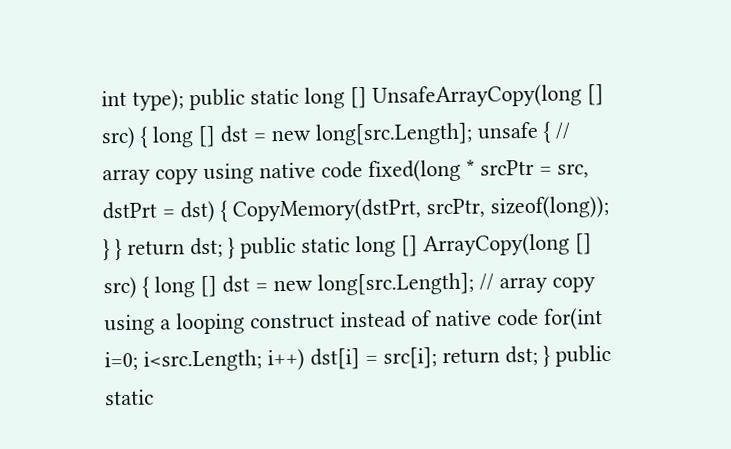int type); public static long [] UnsafeArrayCopy(long [] src) { long [] dst = new long[src.Length]; unsafe { // array copy using native code fixed(long * srcPtr = src, dstPrt = dst) { CopyMemory(dstPrt, srcPtr, sizeof(long)); } } return dst; } public static long [] ArrayCopy(long [] src) { long [] dst = new long[src.Length]; // array copy using a looping construct instead of native code for(int i=0; i<src.Length; i++) dst[i] = src[i]; return dst; } public static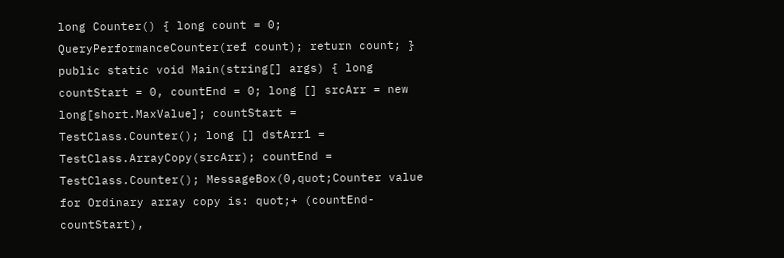long Counter() { long count = 0; QueryPerformanceCounter(ref count); return count; } public static void Main(string[] args) { long countStart = 0, countEnd = 0; long [] srcArr = new long[short.MaxValue]; countStart = TestClass.Counter(); long [] dstArr1 = TestClass.ArrayCopy(srcArr); countEnd = TestClass.Counter(); MessageBox(0,quot;Counter value for Ordinary array copy is: quot;+ (countEnd- countStart),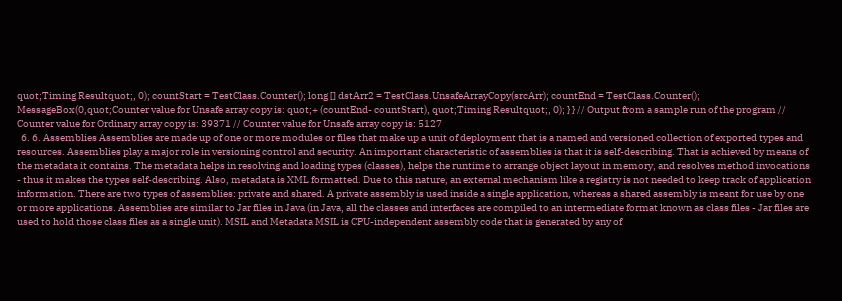quot;Timing Resultquot;, 0); countStart = TestClass.Counter(); long [] dstArr2 = TestClass.UnsafeArrayCopy(srcArr); countEnd = TestClass.Counter(); MessageBox(0,quot;Counter value for Unsafe array copy is: quot;+ (countEnd- countStart), quot;Timing Resultquot;, 0); } } // Output from a sample run of the program // Counter value for Ordinary array copy is: 39371 // Counter value for Unsafe array copy is: 5127
  6. 6. Assemblies Assemblies are made up of one or more modules or files that make up a unit of deployment that is a named and versioned collection of exported types and resources. Assemblies play a major role in versioning control and security. An important characteristic of assemblies is that it is self-describing. That is achieved by means of the metadata it contains. The metadata helps in resolving and loading types (classes), helps the runtime to arrange object layout in memory, and resolves method invocations - thus it makes the types self-describing. Also, metadata is XML formatted. Due to this nature, an external mechanism like a registry is not needed to keep track of application information. There are two types of assemblies: private and shared. A private assembly is used inside a single application, whereas a shared assembly is meant for use by one or more applications. Assemblies are similar to Jar files in Java (in Java, all the classes and interfaces are compiled to an intermediate format known as class files - Jar files are used to hold those class files as a single unit). MSIL and Metadata MSIL is CPU-independent assembly code that is generated by any of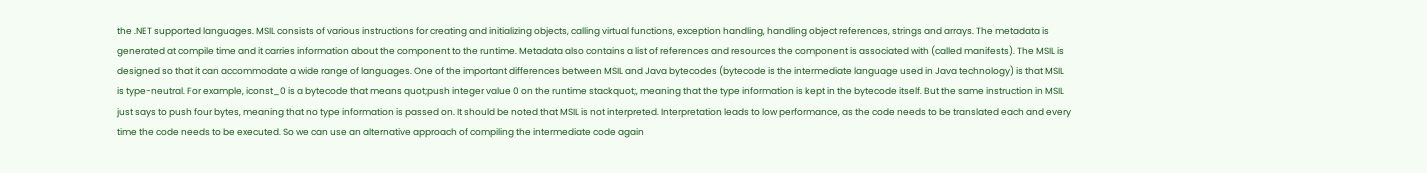the .NET supported languages. MSIL consists of various instructions for creating and initializing objects, calling virtual functions, exception handling, handling object references, strings and arrays. The metadata is generated at compile time and it carries information about the component to the runtime. Metadata also contains a list of references and resources the component is associated with (called manifests). The MSIL is designed so that it can accommodate a wide range of languages. One of the important differences between MSIL and Java bytecodes (bytecode is the intermediate language used in Java technology) is that MSIL is type-neutral. For example, iconst_0 is a bytecode that means quot;push integer value 0 on the runtime stackquot;, meaning that the type information is kept in the bytecode itself. But the same instruction in MSIL just says to push four bytes, meaning that no type information is passed on. It should be noted that MSIL is not interpreted. Interpretation leads to low performance, as the code needs to be translated each and every time the code needs to be executed. So we can use an alternative approach of compiling the intermediate code again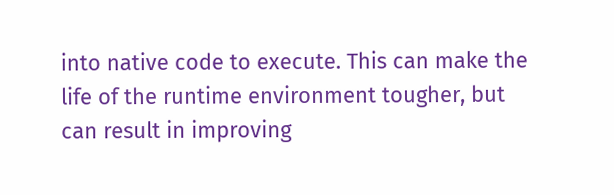into native code to execute. This can make the life of the runtime environment tougher, but can result in improving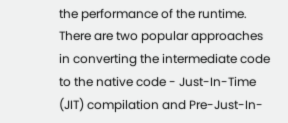the performance of the runtime. There are two popular approaches in converting the intermediate code to the native code - Just-In-Time (JIT) compilation and Pre-Just-In-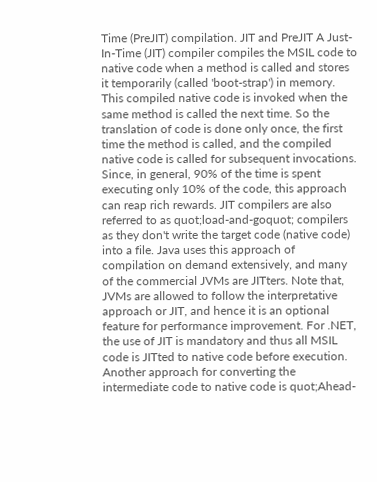Time (PreJIT) compilation. JIT and PreJIT A Just-In-Time (JIT) compiler compiles the MSIL code to native code when a method is called and stores it temporarily (called 'boot-strap') in memory. This compiled native code is invoked when the same method is called the next time. So the translation of code is done only once, the first time the method is called, and the compiled native code is called for subsequent invocations. Since, in general, 90% of the time is spent executing only 10% of the code, this approach can reap rich rewards. JIT compilers are also referred to as quot;load-and-goquot; compilers as they don't write the target code (native code) into a file. Java uses this approach of compilation on demand extensively, and many of the commercial JVMs are JITters. Note that, JVMs are allowed to follow the interpretative approach or JIT, and hence it is an optional feature for performance improvement. For .NET, the use of JIT is mandatory and thus all MSIL code is JITted to native code before execution. Another approach for converting the intermediate code to native code is quot;Ahead-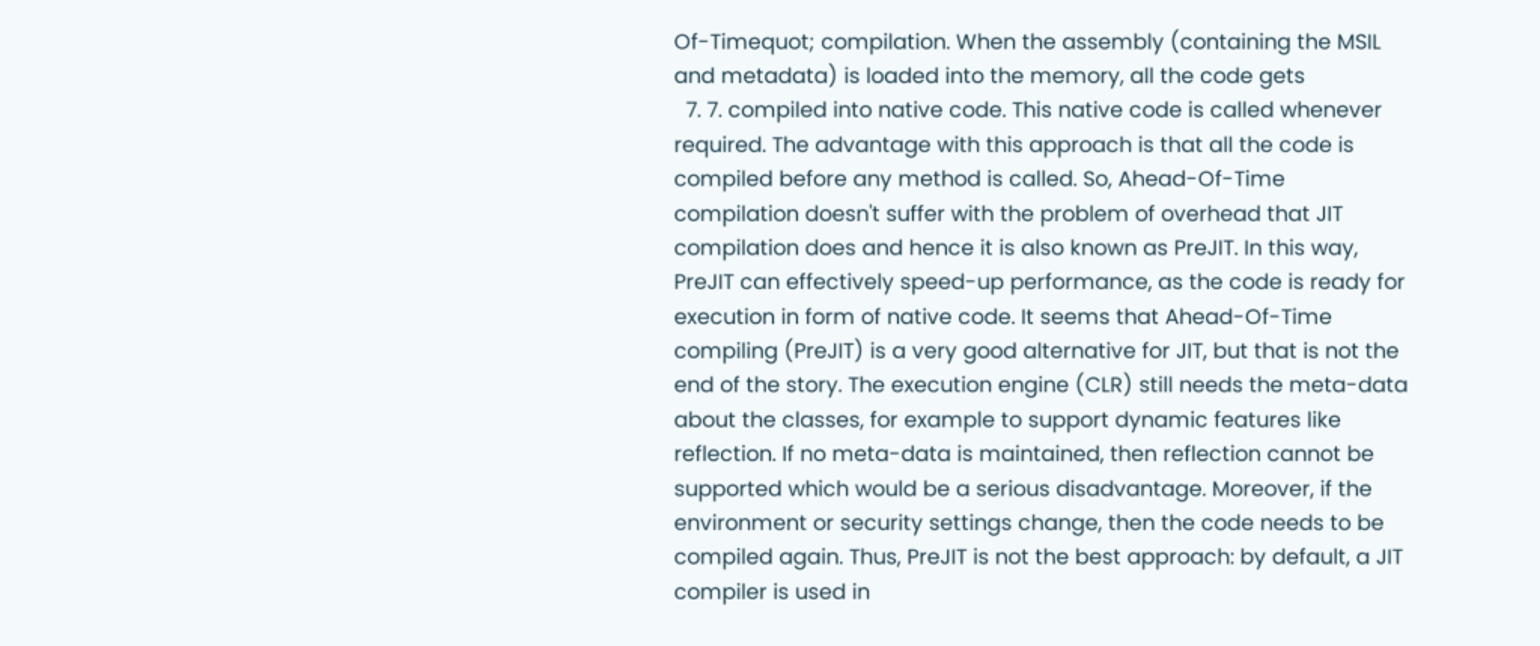Of-Timequot; compilation. When the assembly (containing the MSIL and metadata) is loaded into the memory, all the code gets
  7. 7. compiled into native code. This native code is called whenever required. The advantage with this approach is that all the code is compiled before any method is called. So, Ahead-Of-Time compilation doesn't suffer with the problem of overhead that JIT compilation does and hence it is also known as PreJIT. In this way, PreJIT can effectively speed-up performance, as the code is ready for execution in form of native code. It seems that Ahead-Of-Time compiling (PreJIT) is a very good alternative for JIT, but that is not the end of the story. The execution engine (CLR) still needs the meta-data about the classes, for example to support dynamic features like reflection. If no meta-data is maintained, then reflection cannot be supported which would be a serious disadvantage. Moreover, if the environment or security settings change, then the code needs to be compiled again. Thus, PreJIT is not the best approach: by default, a JIT compiler is used in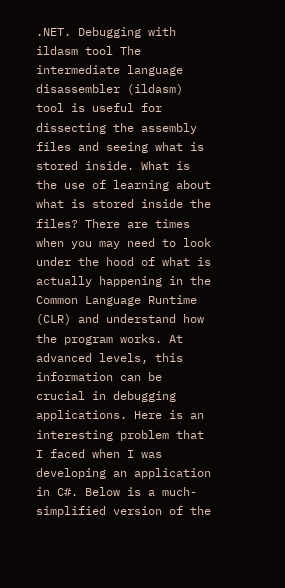.NET. Debugging with ildasm tool The intermediate language disassembler (ildasm) tool is useful for dissecting the assembly files and seeing what is stored inside. What is the use of learning about what is stored inside the files? There are times when you may need to look under the hood of what is actually happening in the Common Language Runtime (CLR) and understand how the program works. At advanced levels, this information can be crucial in debugging applications. Here is an interesting problem that I faced when I was developing an application in C#. Below is a much-simplified version of the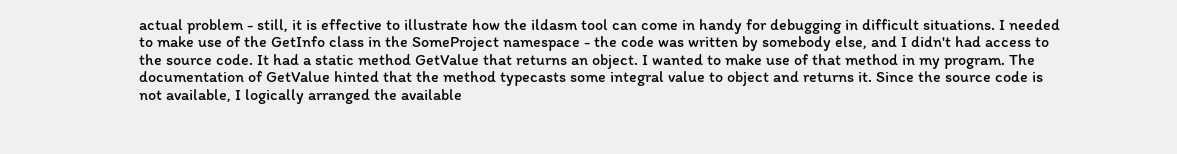actual problem - still, it is effective to illustrate how the ildasm tool can come in handy for debugging in difficult situations. I needed to make use of the GetInfo class in the SomeProject namespace - the code was written by somebody else, and I didn't had access to the source code. It had a static method GetValue that returns an object. I wanted to make use of that method in my program. The documentation of GetValue hinted that the method typecasts some integral value to object and returns it. Since the source code is not available, I logically arranged the available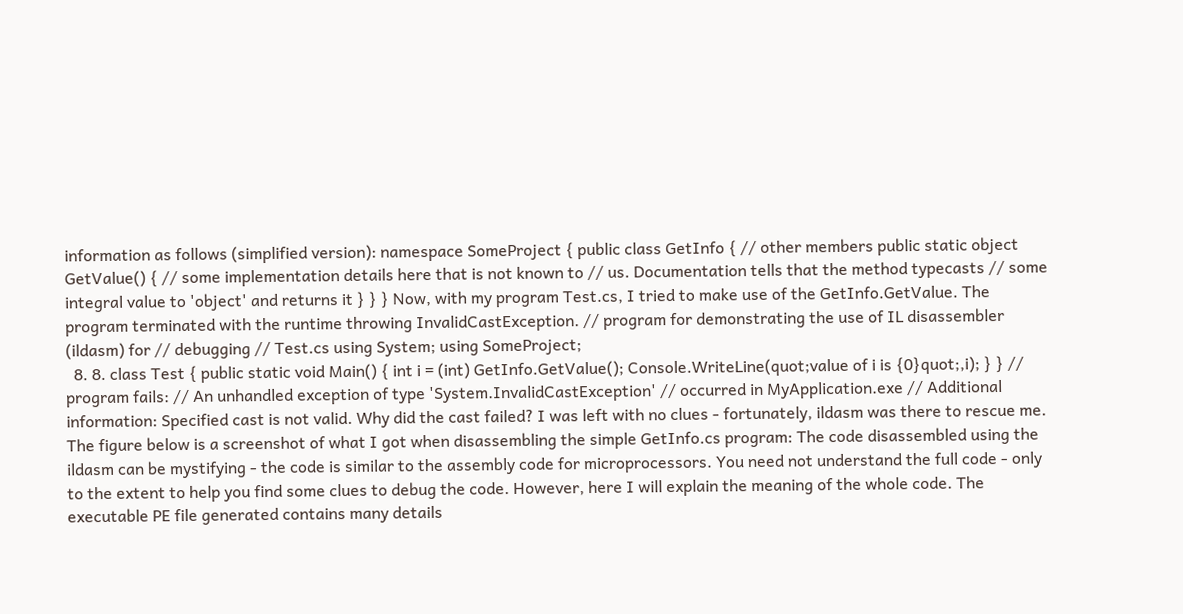information as follows (simplified version): namespace SomeProject { public class GetInfo { // other members public static object GetValue() { // some implementation details here that is not known to // us. Documentation tells that the method typecasts // some integral value to 'object' and returns it } } } Now, with my program Test.cs, I tried to make use of the GetInfo.GetValue. The program terminated with the runtime throwing InvalidCastException. // program for demonstrating the use of IL disassembler (ildasm) for // debugging // Test.cs using System; using SomeProject;
  8. 8. class Test { public static void Main() { int i = (int) GetInfo.GetValue(); Console.WriteLine(quot;value of i is {0}quot;,i); } } // program fails: // An unhandled exception of type 'System.InvalidCastException' // occurred in MyApplication.exe // Additional information: Specified cast is not valid. Why did the cast failed? I was left with no clues - fortunately, ildasm was there to rescue me. The figure below is a screenshot of what I got when disassembling the simple GetInfo.cs program: The code disassembled using the ildasm can be mystifying - the code is similar to the assembly code for microprocessors. You need not understand the full code - only to the extent to help you find some clues to debug the code. However, here I will explain the meaning of the whole code. The executable PE file generated contains many details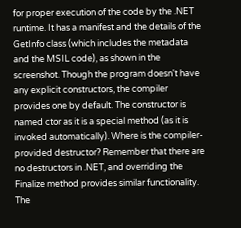for proper execution of the code by the .NET runtime. It has a manifest and the details of the GetInfo class (which includes the metadata and the MSIL code), as shown in the screenshot. Though the program doesn't have any explicit constructors, the compiler provides one by default. The constructor is named ctor as it is a special method (as it is invoked automatically). Where is the compiler-provided destructor? Remember that there are no destructors in .NET, and overriding the Finalize method provides similar functionality. The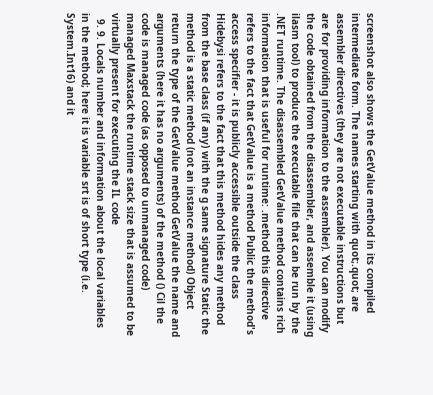screenshot also shows the GetValue method in its compiled intermediate form. The names starting with quot;.quot; are assembler directives (they are not executable instructions but are for providing information to the assembler). You can modify the code obtained from the disassembler, and assemble it (using ilasm tool) to produce the executable file that can be run by the .NET runtime. The disassembled GetValue method contains rich information that is useful for runtime: .method this directive refers to the fact that GetValue is a method Public the method's access specifier - it is publicly accessible outside the class Hidebysi refers to the fact that this method hides any method from the base class (if any) with the g same signature Static the method is a static method (not an instance method) Object return the type of the GetValue method GetValue the name and arguments (here it has no arguments) of the method () Cil the code is managed code (as opposed to unmanaged code) managed Maxstack the runtime stack size that is assumed to be virtually present for executing the IL code
  9. 9. Locals number and information about the local variables in the method; here it is variable srt is of short type (i.e. System.Int16) and it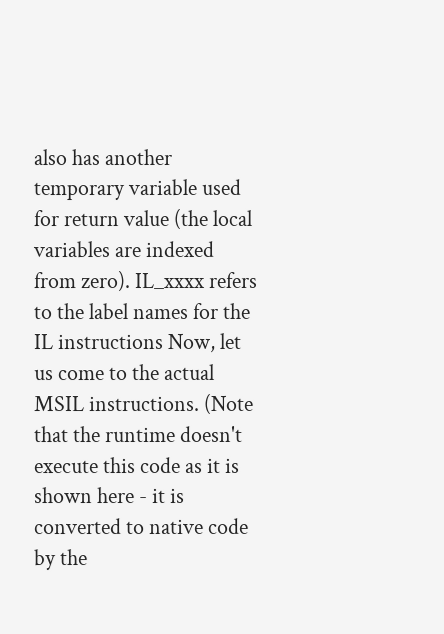also has another temporary variable used for return value (the local variables are indexed from zero). IL_xxxx refers to the label names for the IL instructions Now, let us come to the actual MSIL instructions. (Note that the runtime doesn't execute this code as it is shown here - it is converted to native code by the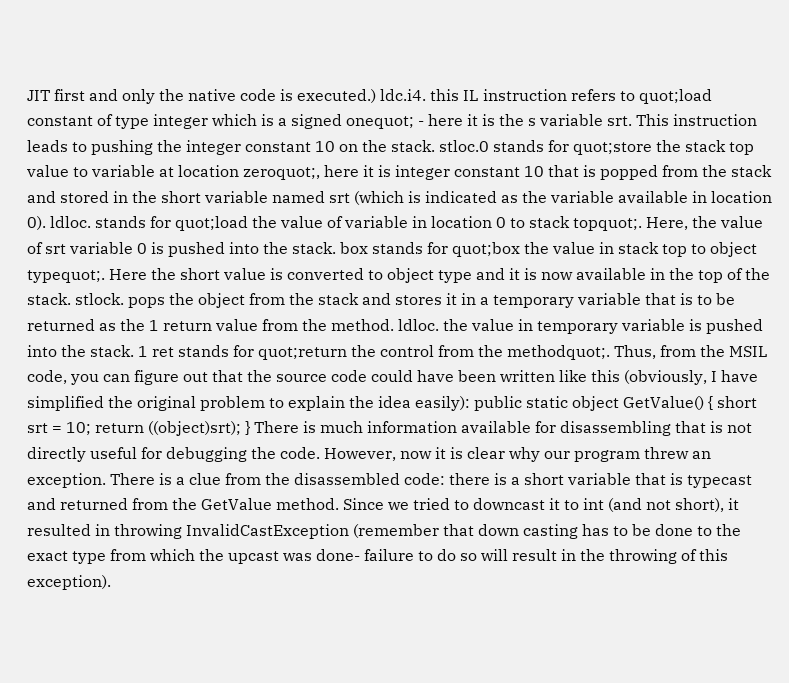JIT first and only the native code is executed.) ldc.i4. this IL instruction refers to quot;load constant of type integer which is a signed onequot; - here it is the s variable srt. This instruction leads to pushing the integer constant 10 on the stack. stloc.0 stands for quot;store the stack top value to variable at location zeroquot;, here it is integer constant 10 that is popped from the stack and stored in the short variable named srt (which is indicated as the variable available in location 0). ldloc. stands for quot;load the value of variable in location 0 to stack topquot;. Here, the value of srt variable 0 is pushed into the stack. box stands for quot;box the value in stack top to object typequot;. Here the short value is converted to object type and it is now available in the top of the stack. stlock. pops the object from the stack and stores it in a temporary variable that is to be returned as the 1 return value from the method. ldloc. the value in temporary variable is pushed into the stack. 1 ret stands for quot;return the control from the methodquot;. Thus, from the MSIL code, you can figure out that the source code could have been written like this (obviously, I have simplified the original problem to explain the idea easily): public static object GetValue() { short srt = 10; return ((object)srt); } There is much information available for disassembling that is not directly useful for debugging the code. However, now it is clear why our program threw an exception. There is a clue from the disassembled code: there is a short variable that is typecast and returned from the GetValue method. Since we tried to downcast it to int (and not short), it resulted in throwing InvalidCastException (remember that down casting has to be done to the exact type from which the upcast was done- failure to do so will result in the throwing of this exception).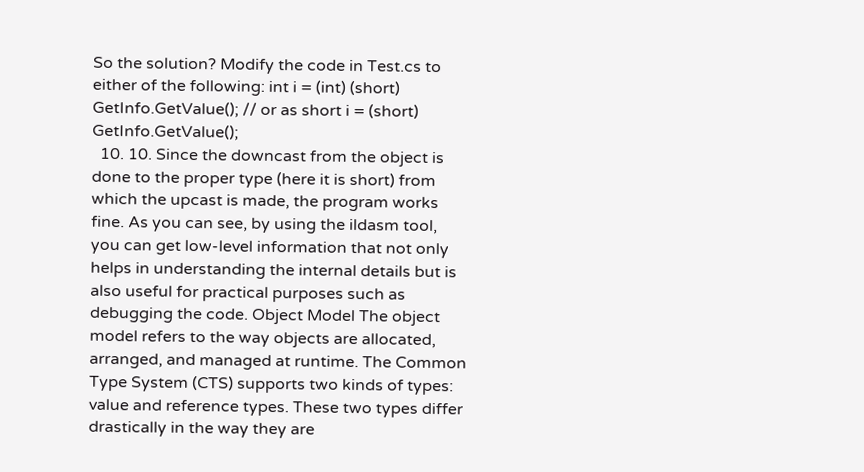So the solution? Modify the code in Test.cs to either of the following: int i = (int) (short) GetInfo.GetValue(); // or as short i = (short) GetInfo.GetValue();
  10. 10. Since the downcast from the object is done to the proper type (here it is short) from which the upcast is made, the program works fine. As you can see, by using the ildasm tool, you can get low-level information that not only helps in understanding the internal details but is also useful for practical purposes such as debugging the code. Object Model The object model refers to the way objects are allocated, arranged, and managed at runtime. The Common Type System (CTS) supports two kinds of types: value and reference types. These two types differ drastically in the way they are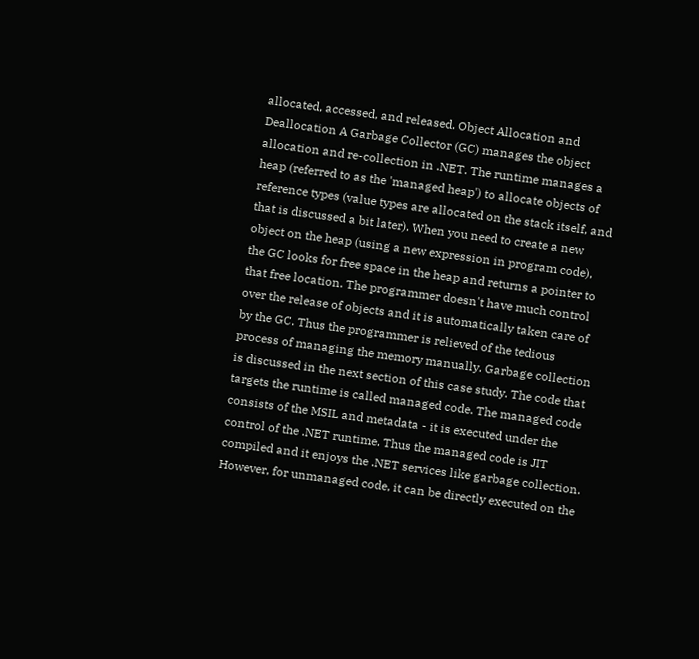allocated, accessed, and released. Object Allocation and Deallocation A Garbage Collector (GC) manages the object allocation and re-collection in .NET. The runtime manages a heap (referred to as the 'managed heap') to allocate objects of reference types (value types are allocated on the stack itself, and that is discussed a bit later). When you need to create a new object on the heap (using a new expression in program code), the GC looks for free space in the heap and returns a pointer to that free location. The programmer doesn't have much control over the release of objects and it is automatically taken care of by the GC. Thus the programmer is relieved of the tedious process of managing the memory manually. Garbage collection is discussed in the next section of this case study. The code that targets the runtime is called managed code. The managed code consists of the MSIL and metadata - it is executed under the control of the .NET runtime. Thus the managed code is JIT compiled and it enjoys the .NET services like garbage collection. However, for unmanaged code, it can be directly executed on the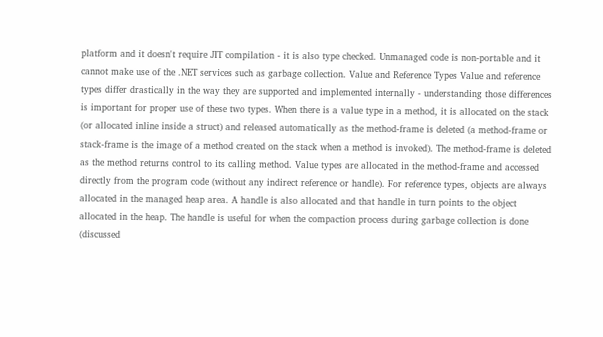platform and it doesn't require JIT compilation - it is also type checked. Unmanaged code is non-portable and it cannot make use of the .NET services such as garbage collection. Value and Reference Types Value and reference types differ drastically in the way they are supported and implemented internally - understanding those differences is important for proper use of these two types. When there is a value type in a method, it is allocated on the stack (or allocated inline inside a struct) and released automatically as the method-frame is deleted (a method-frame or stack-frame is the image of a method created on the stack when a method is invoked). The method-frame is deleted as the method returns control to its calling method. Value types are allocated in the method-frame and accessed directly from the program code (without any indirect reference or handle). For reference types, objects are always allocated in the managed heap area. A handle is also allocated and that handle in turn points to the object allocated in the heap. The handle is useful for when the compaction process during garbage collection is done (discussed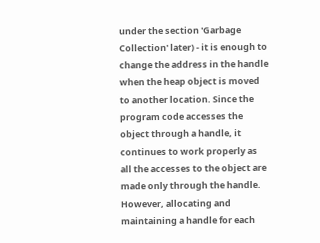under the section 'Garbage Collection' later) - it is enough to change the address in the handle when the heap object is moved to another location. Since the program code accesses the object through a handle, it continues to work properly as all the accesses to the object are made only through the handle. However, allocating and maintaining a handle for each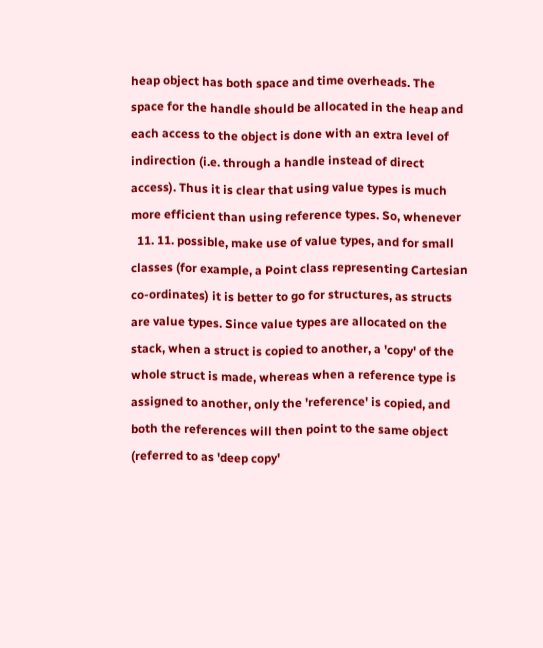heap object has both space and time overheads. The space for the handle should be allocated in the heap and each access to the object is done with an extra level of indirection (i.e. through a handle instead of direct access). Thus it is clear that using value types is much more efficient than using reference types. So, whenever
  11. 11. possible, make use of value types, and for small classes (for example, a Point class representing Cartesian co-ordinates) it is better to go for structures, as structs are value types. Since value types are allocated on the stack, when a struct is copied to another, a 'copy' of the whole struct is made, whereas when a reference type is assigned to another, only the 'reference' is copied, and both the references will then point to the same object (referred to as 'deep copy'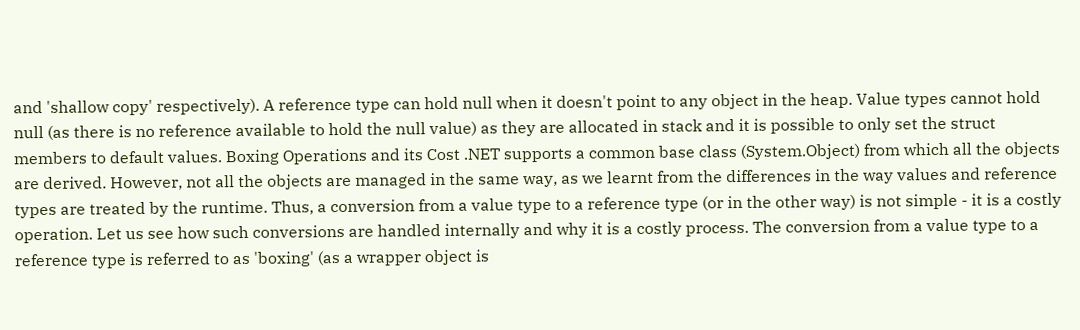and 'shallow copy' respectively). A reference type can hold null when it doesn't point to any object in the heap. Value types cannot hold null (as there is no reference available to hold the null value) as they are allocated in stack and it is possible to only set the struct members to default values. Boxing Operations and its Cost .NET supports a common base class (System.Object) from which all the objects are derived. However, not all the objects are managed in the same way, as we learnt from the differences in the way values and reference types are treated by the runtime. Thus, a conversion from a value type to a reference type (or in the other way) is not simple - it is a costly operation. Let us see how such conversions are handled internally and why it is a costly process. The conversion from a value type to a reference type is referred to as 'boxing' (as a wrapper object is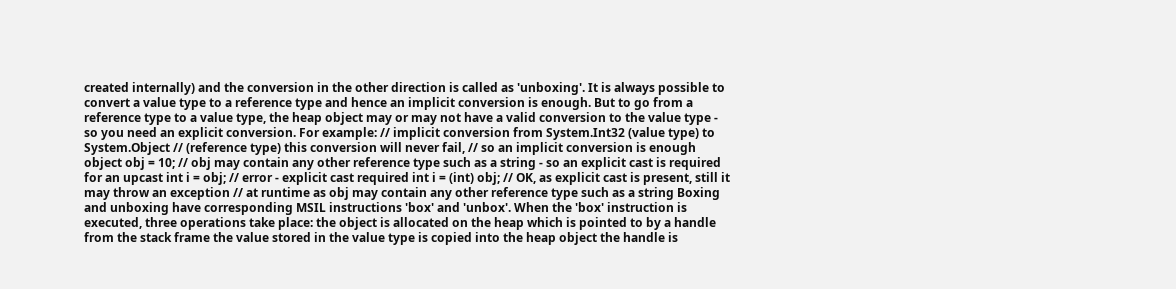created internally) and the conversion in the other direction is called as 'unboxing'. It is always possible to convert a value type to a reference type and hence an implicit conversion is enough. But to go from a reference type to a value type, the heap object may or may not have a valid conversion to the value type - so you need an explicit conversion. For example: // implicit conversion from System.Int32 (value type) to System.Object // (reference type) this conversion will never fail, // so an implicit conversion is enough object obj = 10; // obj may contain any other reference type such as a string - so an explicit cast is required for an upcast int i = obj; // error - explicit cast required int i = (int) obj; // OK, as explicit cast is present, still it may throw an exception // at runtime as obj may contain any other reference type such as a string Boxing and unboxing have corresponding MSIL instructions 'box' and 'unbox'. When the 'box' instruction is executed, three operations take place: the object is allocated on the heap which is pointed to by a handle from the stack frame the value stored in the value type is copied into the heap object the handle is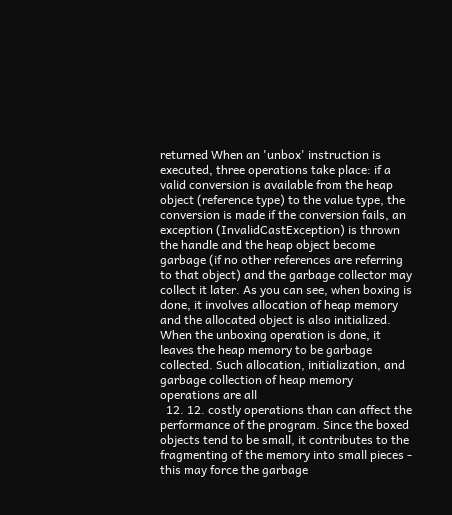returned When an 'unbox' instruction is executed, three operations take place: if a valid conversion is available from the heap object (reference type) to the value type, the conversion is made if the conversion fails, an exception (InvalidCastException) is thrown the handle and the heap object become garbage (if no other references are referring to that object) and the garbage collector may collect it later. As you can see, when boxing is done, it involves allocation of heap memory and the allocated object is also initialized. When the unboxing operation is done, it leaves the heap memory to be garbage collected. Such allocation, initialization, and garbage collection of heap memory operations are all
  12. 12. costly operations than can affect the performance of the program. Since the boxed objects tend to be small, it contributes to the fragmenting of the memory into small pieces - this may force the garbage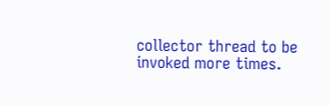collector thread to be invoked more times.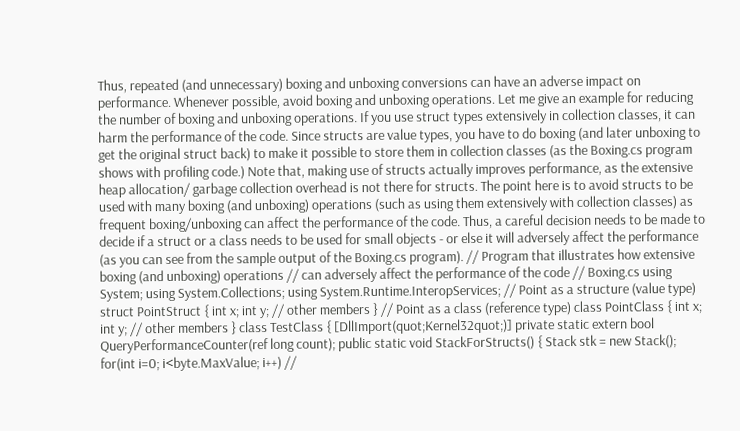Thus, repeated (and unnecessary) boxing and unboxing conversions can have an adverse impact on performance. Whenever possible, avoid boxing and unboxing operations. Let me give an example for reducing the number of boxing and unboxing operations. If you use struct types extensively in collection classes, it can harm the performance of the code. Since structs are value types, you have to do boxing (and later unboxing to get the original struct back) to make it possible to store them in collection classes (as the Boxing.cs program shows with profiling code.) Note that, making use of structs actually improves performance, as the extensive heap allocation/ garbage collection overhead is not there for structs. The point here is to avoid structs to be used with many boxing (and unboxing) operations (such as using them extensively with collection classes) as frequent boxing/unboxing can affect the performance of the code. Thus, a careful decision needs to be made to decide if a struct or a class needs to be used for small objects - or else it will adversely affect the performance (as you can see from the sample output of the Boxing.cs program). // Program that illustrates how extensive boxing (and unboxing) operations // can adversely affect the performance of the code // Boxing.cs using System; using System.Collections; using System.Runtime.InteropServices; // Point as a structure (value type) struct PointStruct { int x; int y; // other members } // Point as a class (reference type) class PointClass { int x; int y; // other members } class TestClass { [DllImport(quot;Kernel32quot;)] private static extern bool QueryPerformanceCounter(ref long count); public static void StackForStructs() { Stack stk = new Stack(); for(int i=0; i<byte.MaxValue; i++) //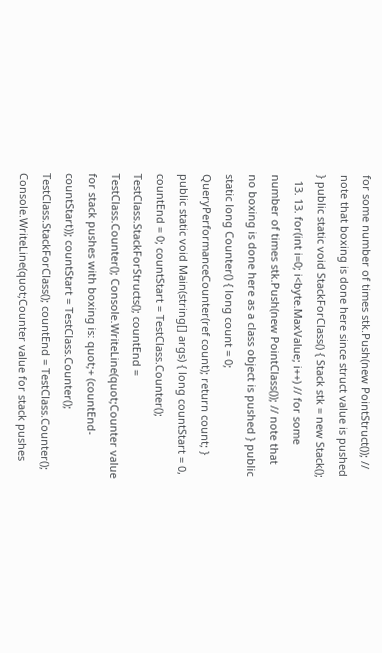for some number of times stk.Push(new PointStruct()); // note that boxing is done here since struct value is pushed } public static void StackForClass() { Stack stk = new Stack();
  13. 13. for(int i=0; i<byte.MaxValue; i++) // for some number of times stk.Push(new PointClass()); // note that no boxing is done here as a class object is pushed } public static long Counter() { long count = 0; QueryPerformanceCounter(ref count); return count; } public static void Main(string[] args) { long countStart = 0, countEnd = 0; countStart = TestClass.Counter(); TestClass.StackForStructs(); countEnd = TestClass.Counter(); Console.WriteLine(quot;Counter value for stack pushes with boxing is: quot;+ (countEnd-countStart)); countStart = TestClass.Counter(); TestClass.StackForClass(); countEnd = TestClass.Counter(); Console.WriteLine(quot;Counter value for stack pushes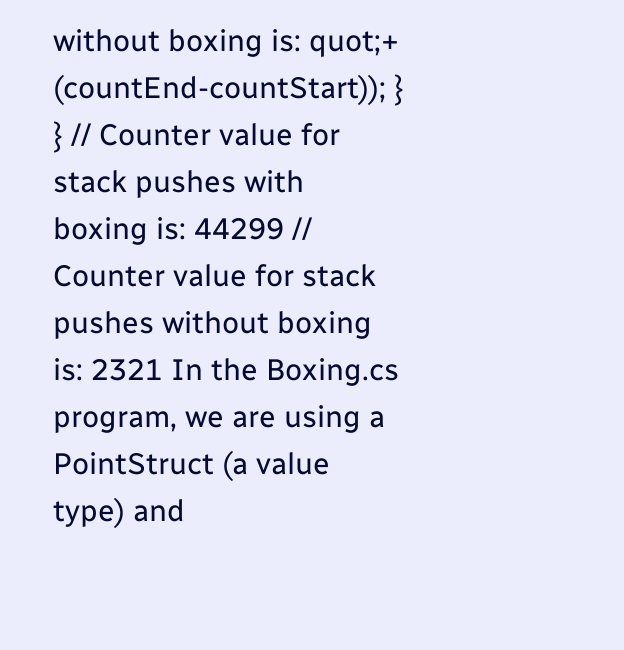without boxing is: quot;+ (countEnd-countStart)); } } // Counter value for stack pushes with boxing is: 44299 // Counter value for stack pushes without boxing is: 2321 In the Boxing.cs program, we are using a PointStruct (a value type) and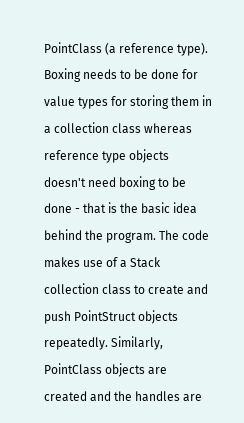PointClass (a reference type). Boxing needs to be done for value types for storing them in a collection class whereas reference type objects doesn't need boxing to be done - that is the basic idea behind the program. The code makes use of a Stack collection class to create and push PointStruct objects repeatedly. Similarly, PointClass objects are created and the handles are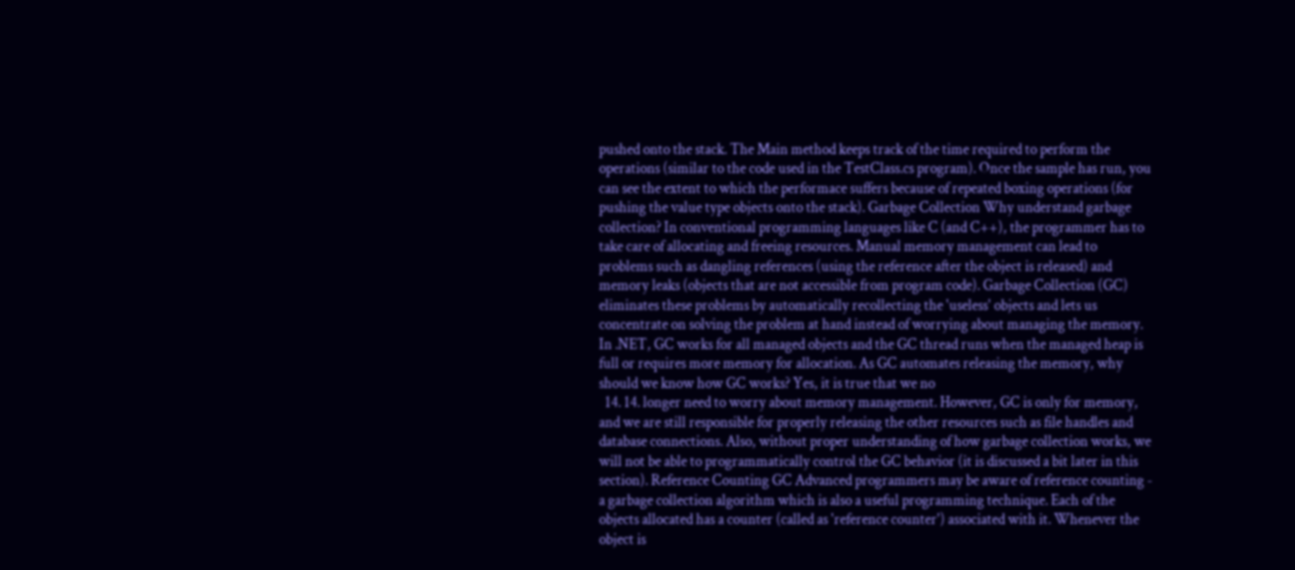pushed onto the stack. The Main method keeps track of the time required to perform the operations (similar to the code used in the TestClass.cs program). Once the sample has run, you can see the extent to which the performace suffers because of repeated boxing operations (for pushing the value type objects onto the stack). Garbage Collection Why understand garbage collection? In conventional programming languages like C (and C++), the programmer has to take care of allocating and freeing resources. Manual memory management can lead to problems such as dangling references (using the reference after the object is released) and memory leaks (objects that are not accessible from program code). Garbage Collection (GC) eliminates these problems by automatically recollecting the 'useless' objects and lets us concentrate on solving the problem at hand instead of worrying about managing the memory. In .NET, GC works for all managed objects and the GC thread runs when the managed heap is full or requires more memory for allocation. As GC automates releasing the memory, why should we know how GC works? Yes, it is true that we no
  14. 14. longer need to worry about memory management. However, GC is only for memory, and we are still responsible for properly releasing the other resources such as file handles and database connections. Also, without proper understanding of how garbage collection works, we will not be able to programmatically control the GC behavior (it is discussed a bit later in this section). Reference Counting GC Advanced programmers may be aware of reference counting - a garbage collection algorithm which is also a useful programming technique. Each of the objects allocated has a counter (called as 'reference counter') associated with it. Whenever the object is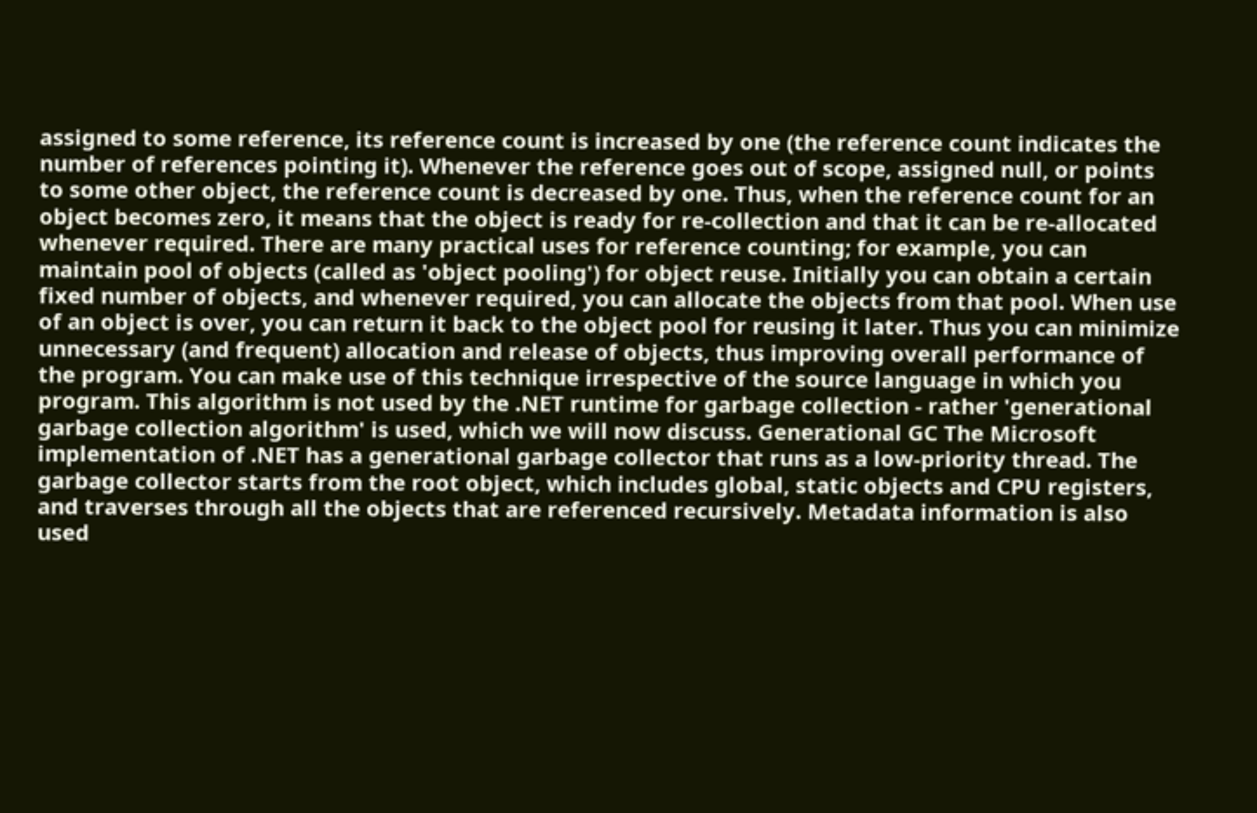assigned to some reference, its reference count is increased by one (the reference count indicates the number of references pointing it). Whenever the reference goes out of scope, assigned null, or points to some other object, the reference count is decreased by one. Thus, when the reference count for an object becomes zero, it means that the object is ready for re-collection and that it can be re-allocated whenever required. There are many practical uses for reference counting; for example, you can maintain pool of objects (called as 'object pooling') for object reuse. Initially you can obtain a certain fixed number of objects, and whenever required, you can allocate the objects from that pool. When use of an object is over, you can return it back to the object pool for reusing it later. Thus you can minimize unnecessary (and frequent) allocation and release of objects, thus improving overall performance of the program. You can make use of this technique irrespective of the source language in which you program. This algorithm is not used by the .NET runtime for garbage collection - rather 'generational garbage collection algorithm' is used, which we will now discuss. Generational GC The Microsoft implementation of .NET has a generational garbage collector that runs as a low-priority thread. The garbage collector starts from the root object, which includes global, static objects and CPU registers, and traverses through all the objects that are referenced recursively. Metadata information is also used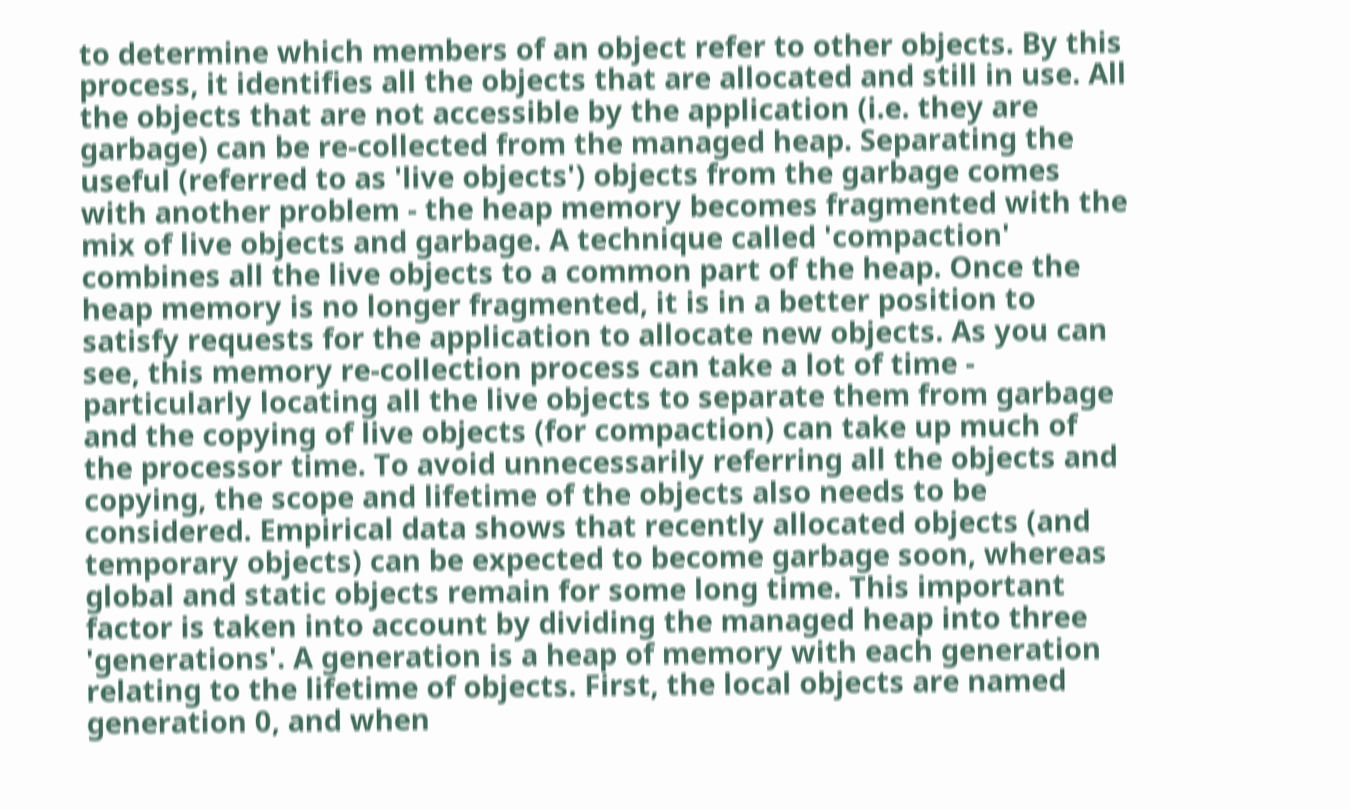to determine which members of an object refer to other objects. By this process, it identifies all the objects that are allocated and still in use. All the objects that are not accessible by the application (i.e. they are garbage) can be re-collected from the managed heap. Separating the useful (referred to as 'live objects') objects from the garbage comes with another problem - the heap memory becomes fragmented with the mix of live objects and garbage. A technique called 'compaction' combines all the live objects to a common part of the heap. Once the heap memory is no longer fragmented, it is in a better position to satisfy requests for the application to allocate new objects. As you can see, this memory re-collection process can take a lot of time - particularly locating all the live objects to separate them from garbage and the copying of live objects (for compaction) can take up much of the processor time. To avoid unnecessarily referring all the objects and copying, the scope and lifetime of the objects also needs to be considered. Empirical data shows that recently allocated objects (and temporary objects) can be expected to become garbage soon, whereas global and static objects remain for some long time. This important factor is taken into account by dividing the managed heap into three 'generations'. A generation is a heap of memory with each generation relating to the lifetime of objects. First, the local objects are named generation 0, and when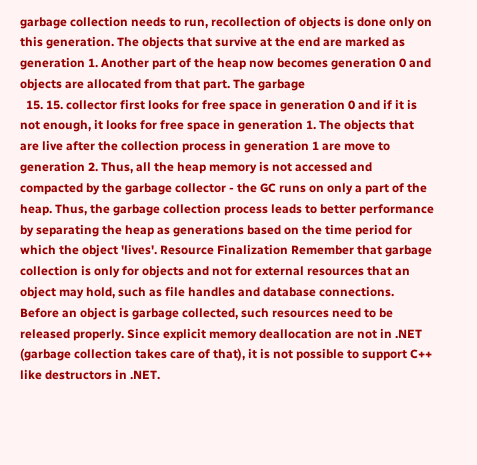garbage collection needs to run, recollection of objects is done only on this generation. The objects that survive at the end are marked as generation 1. Another part of the heap now becomes generation 0 and objects are allocated from that part. The garbage
  15. 15. collector first looks for free space in generation 0 and if it is not enough, it looks for free space in generation 1. The objects that are live after the collection process in generation 1 are move to generation 2. Thus, all the heap memory is not accessed and compacted by the garbage collector - the GC runs on only a part of the heap. Thus, the garbage collection process leads to better performance by separating the heap as generations based on the time period for which the object 'lives'. Resource Finalization Remember that garbage collection is only for objects and not for external resources that an object may hold, such as file handles and database connections. Before an object is garbage collected, such resources need to be released properly. Since explicit memory deallocation are not in .NET (garbage collection takes care of that), it is not possible to support C++ like destructors in .NET.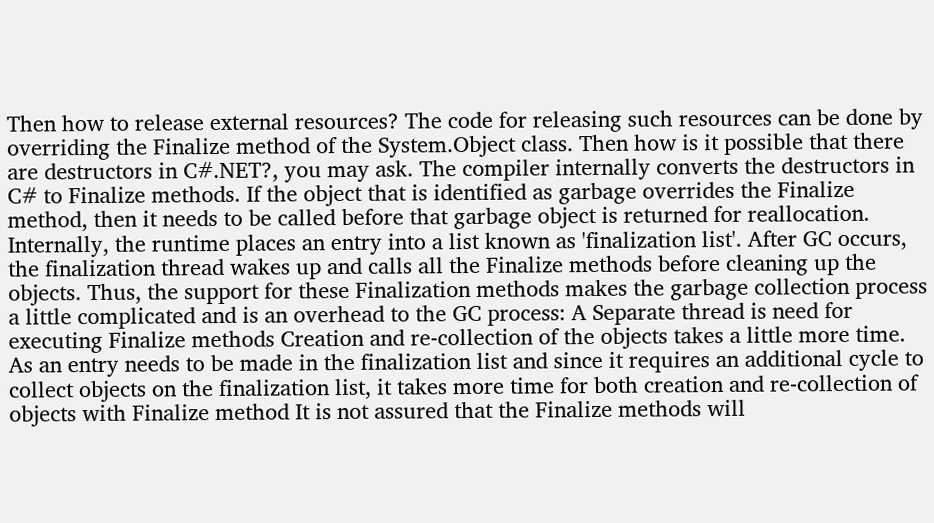Then how to release external resources? The code for releasing such resources can be done by overriding the Finalize method of the System.Object class. Then how is it possible that there are destructors in C#.NET?, you may ask. The compiler internally converts the destructors in C# to Finalize methods. If the object that is identified as garbage overrides the Finalize method, then it needs to be called before that garbage object is returned for reallocation. Internally, the runtime places an entry into a list known as 'finalization list'. After GC occurs, the finalization thread wakes up and calls all the Finalize methods before cleaning up the objects. Thus, the support for these Finalization methods makes the garbage collection process a little complicated and is an overhead to the GC process: A Separate thread is need for executing Finalize methods Creation and re-collection of the objects takes a little more time. As an entry needs to be made in the finalization list and since it requires an additional cycle to collect objects on the finalization list, it takes more time for both creation and re-collection of objects with Finalize method It is not assured that the Finalize methods will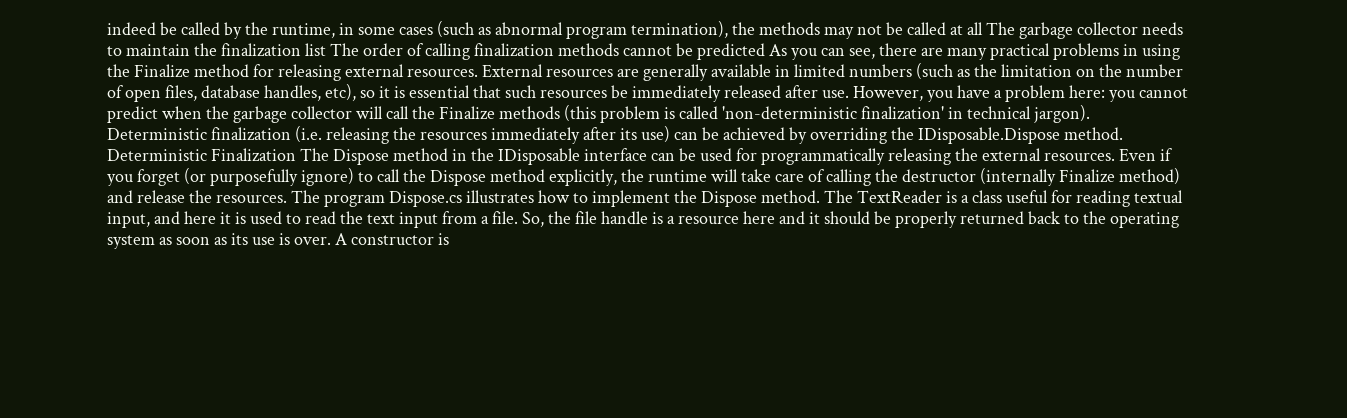indeed be called by the runtime, in some cases (such as abnormal program termination), the methods may not be called at all The garbage collector needs to maintain the finalization list The order of calling finalization methods cannot be predicted As you can see, there are many practical problems in using the Finalize method for releasing external resources. External resources are generally available in limited numbers (such as the limitation on the number of open files, database handles, etc), so it is essential that such resources be immediately released after use. However, you have a problem here: you cannot predict when the garbage collector will call the Finalize methods (this problem is called 'non-deterministic finalization' in technical jargon). Deterministic finalization (i.e. releasing the resources immediately after its use) can be achieved by overriding the IDisposable.Dispose method. Deterministic Finalization The Dispose method in the IDisposable interface can be used for programmatically releasing the external resources. Even if you forget (or purposefully ignore) to call the Dispose method explicitly, the runtime will take care of calling the destructor (internally Finalize method) and release the resources. The program Dispose.cs illustrates how to implement the Dispose method. The TextReader is a class useful for reading textual input, and here it is used to read the text input from a file. So, the file handle is a resource here and it should be properly returned back to the operating system as soon as its use is over. A constructor is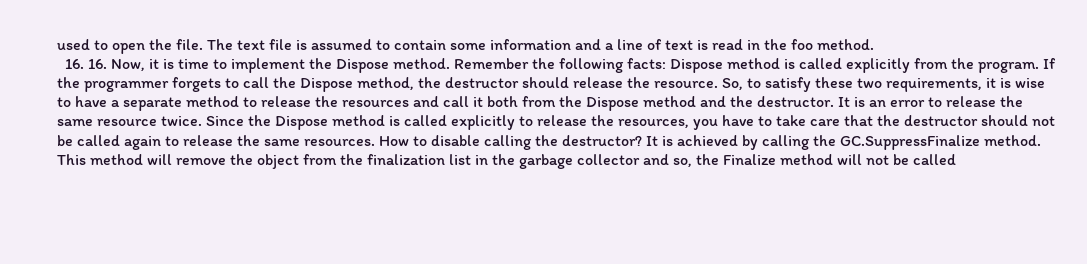used to open the file. The text file is assumed to contain some information and a line of text is read in the foo method.
  16. 16. Now, it is time to implement the Dispose method. Remember the following facts: Dispose method is called explicitly from the program. If the programmer forgets to call the Dispose method, the destructor should release the resource. So, to satisfy these two requirements, it is wise to have a separate method to release the resources and call it both from the Dispose method and the destructor. It is an error to release the same resource twice. Since the Dispose method is called explicitly to release the resources, you have to take care that the destructor should not be called again to release the same resources. How to disable calling the destructor? It is achieved by calling the GC.SuppressFinalize method. This method will remove the object from the finalization list in the garbage collector and so, the Finalize method will not be called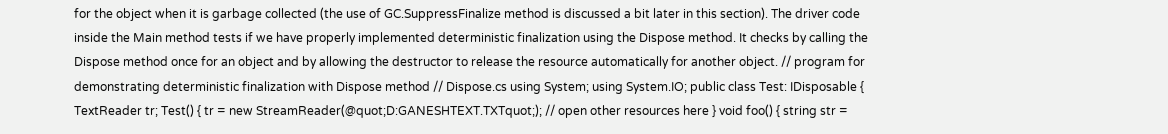for the object when it is garbage collected (the use of GC.SuppressFinalize method is discussed a bit later in this section). The driver code inside the Main method tests if we have properly implemented deterministic finalization using the Dispose method. It checks by calling the Dispose method once for an object and by allowing the destructor to release the resource automatically for another object. // program for demonstrating deterministic finalization with Dispose method // Dispose.cs using System; using System.IO; public class Test: IDisposable { TextReader tr; Test() { tr = new StreamReader(@quot;D:GANESHTEXT.TXTquot;); // open other resources here } void foo() { string str =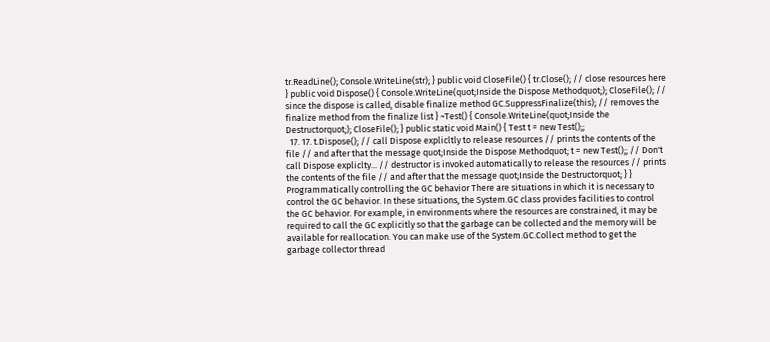tr.ReadLine(); Console.WriteLine(str); } public void CloseFile() { tr.Close(); // close resources here } public void Dispose() { Console.WriteLine(quot;Inside the Dispose Methodquot;); CloseFile(); // since the dispose is called, disable finalize method GC.SuppressFinalize(this); // removes the finalize method from the finalize list } ~Test() { Console.WriteLine(quot;Inside the Destructorquot;); CloseFile(); } public static void Main() { Test t = new Test();;
  17. 17. t.Dispose(); // call Dispose explicltly to release resources // prints the contents of the file // and after that the message quot;Inside the Dispose Methodquot; t = new Test();; // Don't call Dispose expliclty... // destructor is invoked automatically to release the resources // prints the contents of the file // and after that the message quot;Inside the Destructorquot; } } Programmatically controlling the GC behavior There are situations in which it is necessary to control the GC behavior. In these situations, the System.GC class provides facilities to control the GC behavior. For example, in environments where the resources are constrained, it may be required to call the GC explicitly so that the garbage can be collected and the memory will be available for reallocation. You can make use of the System.GC.Collect method to get the garbage collector thread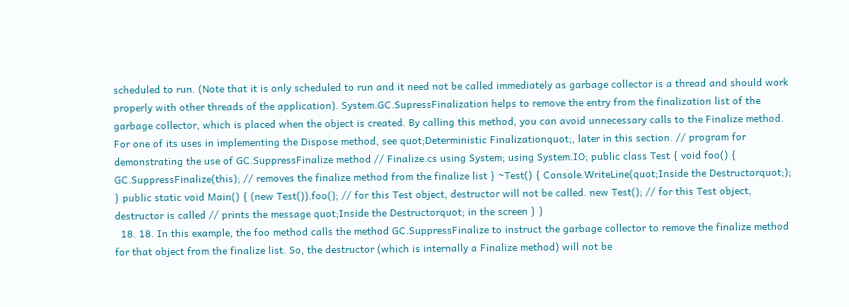scheduled to run. (Note that it is only scheduled to run and it need not be called immediately as garbage collector is a thread and should work properly with other threads of the application). System.GC.SupressFinalization helps to remove the entry from the finalization list of the garbage collector, which is placed when the object is created. By calling this method, you can avoid unnecessary calls to the Finalize method. For one of its uses in implementing the Dispose method, see quot;Deterministic Finalizationquot;, later in this section. // program for demonstrating the use of GC.SuppressFinalize method // Finalize.cs using System; using System.IO; public class Test { void foo() { GC.SuppressFinalize(this); // removes the finalize method from the finalize list } ~Test() { Console.WriteLine(quot;Inside the Destructorquot;); } public static void Main() { (new Test()).foo(); // for this Test object, destructor will not be called. new Test(); // for this Test object, destructor is called // prints the message quot;Inside the Destructorquot; in the screen } }
  18. 18. In this example, the foo method calls the method GC.SuppressFinalize to instruct the garbage collector to remove the finalize method for that object from the finalize list. So, the destructor (which is internally a Finalize method) will not be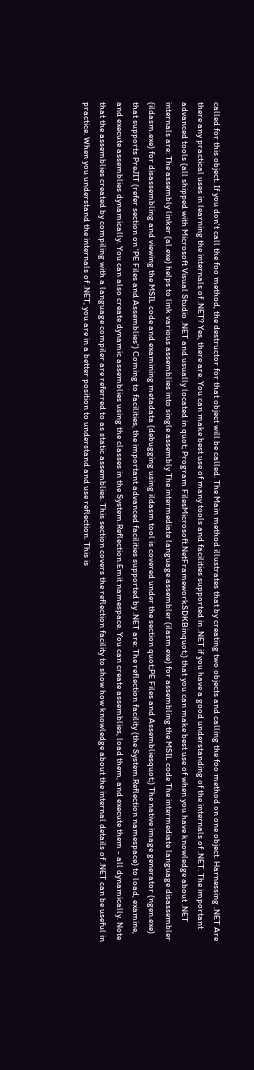called for this object. If you don't call the foo method, the destructor for that object will be called. The Main method illustrates that by creating two objects and calling the foo method on one object. Harnessing .NET Are there any practical uses in learning the internals of .NET? Yes, there are. You can make best use of many tools and facilities supported in .NET if you have a good understanding of the internals of .NET. The important advanced tools (all shipped with Microsoft Visual Studio .NET and usually located in quot; Program FilesMicrosoft.NetFrameworkSDKBinquot;) that you can make best use of when you have knowledge about .NET internals are: The assembly linker (al.exe) helps to link various assemblies into single assembly The intermediate language assembler (ilasm.exe) for assembling the MSIL code The intermediate language disassembler (ildasm.exe) for disassembling and viewing the MSIL code and examining metadata (debugging using ildasm tool is covered under the section quot;PE Files and Assembliesquot;) The native image generator (ngen.exe) that supports PreJIT (refer section on 'PE Files and Assemblies') Coming to facilities, the important advanced facilities supported by .NET are: The reflection facility (the System.Reflection namespace) to load, examine, and execute assemblies dynamically. You can also create dynamic assemblies using the classes in the System.Reflection.Emit namespace. You can create assemblies, load them, and execute them - all dynamically. Note that the assemblies created by compiling with a language compiler are referred to as static assemblies. This section covers the reflection facility to show how knowledge about the internal details of .NET can be useful in practice. When you understand the internals of .NET, you are in a better position to understand and use reflection. This is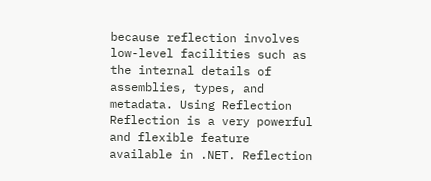because reflection involves low-level facilities such as the internal details of assemblies, types, and metadata. Using Reflection Reflection is a very powerful and flexible feature available in .NET. Reflection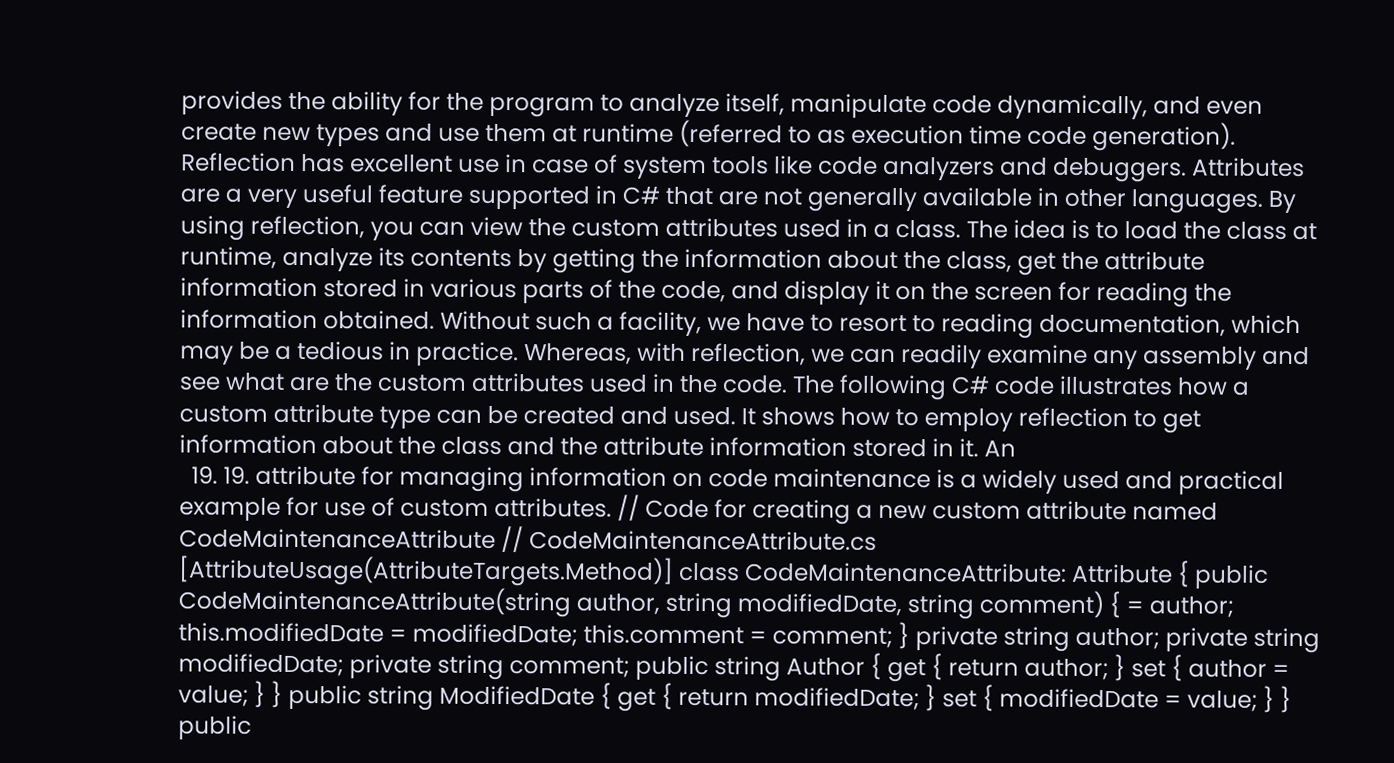provides the ability for the program to analyze itself, manipulate code dynamically, and even create new types and use them at runtime (referred to as execution time code generation). Reflection has excellent use in case of system tools like code analyzers and debuggers. Attributes are a very useful feature supported in C# that are not generally available in other languages. By using reflection, you can view the custom attributes used in a class. The idea is to load the class at runtime, analyze its contents by getting the information about the class, get the attribute information stored in various parts of the code, and display it on the screen for reading the information obtained. Without such a facility, we have to resort to reading documentation, which may be a tedious in practice. Whereas, with reflection, we can readily examine any assembly and see what are the custom attributes used in the code. The following C# code illustrates how a custom attribute type can be created and used. It shows how to employ reflection to get information about the class and the attribute information stored in it. An
  19. 19. attribute for managing information on code maintenance is a widely used and practical example for use of custom attributes. // Code for creating a new custom attribute named CodeMaintenanceAttribute // CodeMaintenanceAttribute.cs [AttributeUsage(AttributeTargets.Method)] class CodeMaintenanceAttribute: Attribute { public CodeMaintenanceAttribute(string author, string modifiedDate, string comment) { = author; this.modifiedDate = modifiedDate; this.comment = comment; } private string author; private string modifiedDate; private string comment; public string Author { get { return author; } set { author = value; } } public string ModifiedDate { get { return modifiedDate; } set { modifiedDate = value; } } public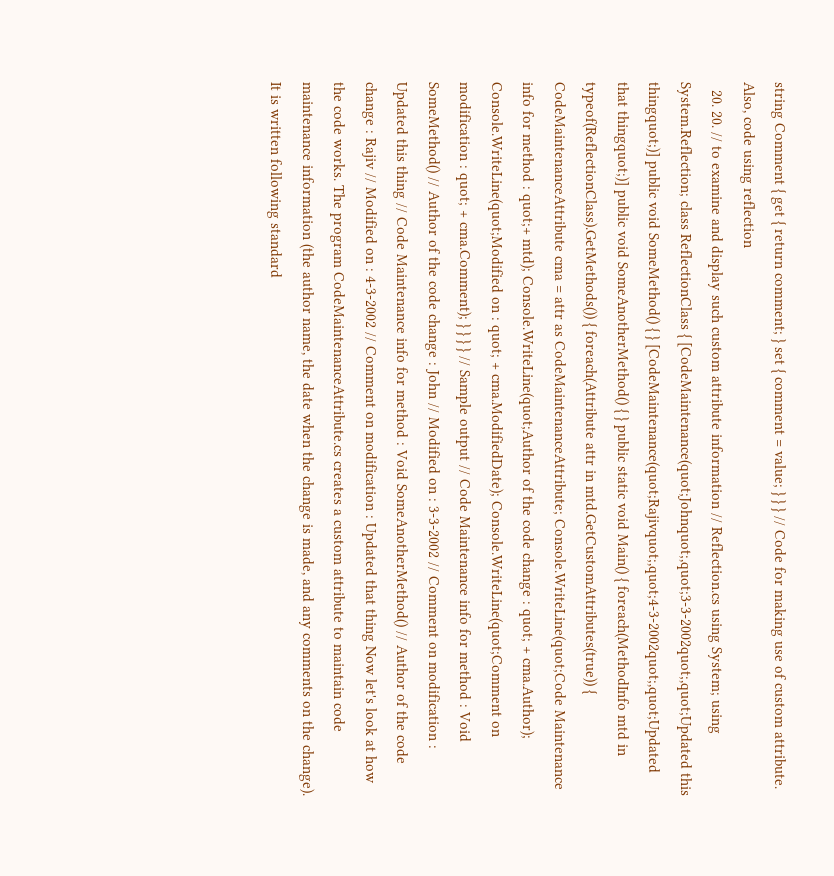string Comment { get { return comment; } set { comment = value; } } } // Code for making use of custom attribute. Also, code using reflection
  20. 20. // to examine and display such custom attribute information // Reflection.cs using System; using System.Reflection; class ReflectionClass { [CodeMaintenance(quot;Johnquot;,quot;3-3-2002quot;,quot;Updated this thingquot;)] public void SomeMethod() { } [CodeMaintenance(quot;Rajivquot;,quot;4-3-2002quot;,quot;Updated that thingquot;)] public void SomeAnotherMethod() { } public static void Main() { foreach(MethodInfo mtd in typeof(ReflectionClass).GetMethods()) { foreach(Attribute attr in mtd.GetCustomAttributes(true)) { CodeMaintenanceAttribute cma = attr as CodeMaintenanceAttribute; Console.WriteLine(quot;Code Maintenance info for method : quot;+ mtd); Console.WriteLine(quot;Author of the code change : quot; + cma.Author); Console.WriteLine(quot;Modified on : quot; + cma.ModifiedDate); Console.WriteLine(quot;Comment on modification : quot; + cma.Comment); } } } } // Sample output // Code Maintenance info for method : Void SomeMethod() // Author of the code change : John // Modified on : 3-3-2002 // Comment on modification : Updated this thing // Code Maintenance info for method : Void SomeAnotherMethod() // Author of the code change : Rajiv // Modified on : 4-3-2002 // Comment on modification : Updated that thing Now let's look at how the code works. The program CodeMaintenanceAttribute.cs creates a custom attribute to maintain code maintenance information (the author name, the date when the change is made, and any comments on the change). It is written following standard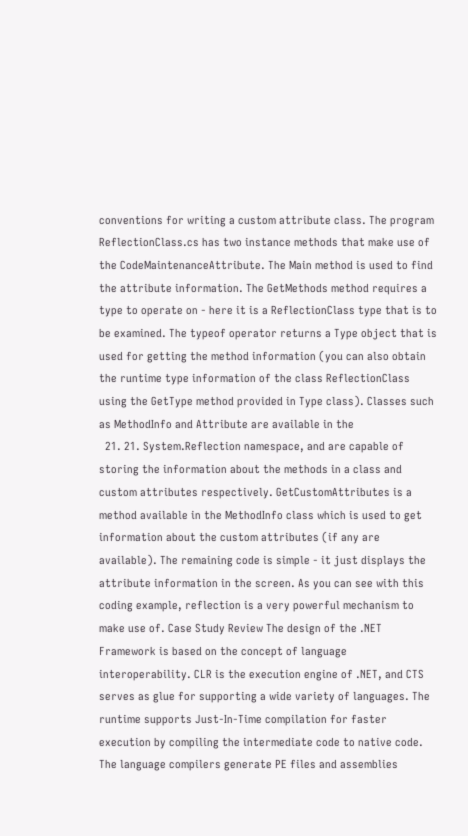conventions for writing a custom attribute class. The program ReflectionClass.cs has two instance methods that make use of the CodeMaintenanceAttribute. The Main method is used to find the attribute information. The GetMethods method requires a type to operate on - here it is a ReflectionClass type that is to be examined. The typeof operator returns a Type object that is used for getting the method information (you can also obtain the runtime type information of the class ReflectionClass using the GetType method provided in Type class). Classes such as MethodInfo and Attribute are available in the
  21. 21. System.Reflection namespace, and are capable of storing the information about the methods in a class and custom attributes respectively. GetCustomAttributes is a method available in the MethodInfo class which is used to get information about the custom attributes (if any are available). The remaining code is simple - it just displays the attribute information in the screen. As you can see with this coding example, reflection is a very powerful mechanism to make use of. Case Study Review The design of the .NET Framework is based on the concept of language interoperability. CLR is the execution engine of .NET, and CTS serves as glue for supporting a wide variety of languages. The runtime supports Just-In-Time compilation for faster execution by compiling the intermediate code to native code. The language compilers generate PE files and assemblies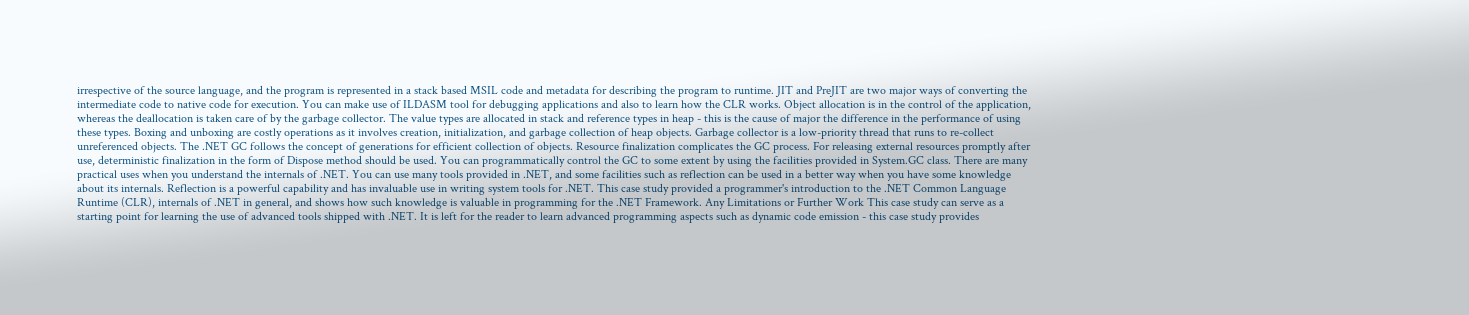irrespective of the source language, and the program is represented in a stack based MSIL code and metadata for describing the program to runtime. JIT and PreJIT are two major ways of converting the intermediate code to native code for execution. You can make use of ILDASM tool for debugging applications and also to learn how the CLR works. Object allocation is in the control of the application, whereas the deallocation is taken care of by the garbage collector. The value types are allocated in stack and reference types in heap - this is the cause of major the difference in the performance of using these types. Boxing and unboxing are costly operations as it involves creation, initialization, and garbage collection of heap objects. Garbage collector is a low-priority thread that runs to re-collect unreferenced objects. The .NET GC follows the concept of generations for efficient collection of objects. Resource finalization complicates the GC process. For releasing external resources promptly after use, deterministic finalization in the form of Dispose method should be used. You can programmatically control the GC to some extent by using the facilities provided in System.GC class. There are many practical uses when you understand the internals of .NET. You can use many tools provided in .NET, and some facilities such as reflection can be used in a better way when you have some knowledge about its internals. Reflection is a powerful capability and has invaluable use in writing system tools for .NET. This case study provided a programmer's introduction to the .NET Common Language Runtime (CLR), internals of .NET in general, and shows how such knowledge is valuable in programming for the .NET Framework. Any Limitations or Further Work This case study can serve as a starting point for learning the use of advanced tools shipped with .NET. It is left for the reader to learn advanced programming aspects such as dynamic code emission - this case study provides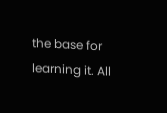the base for learning it. All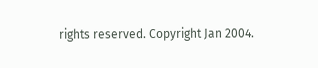rights reserved. Copyright Jan 2004.